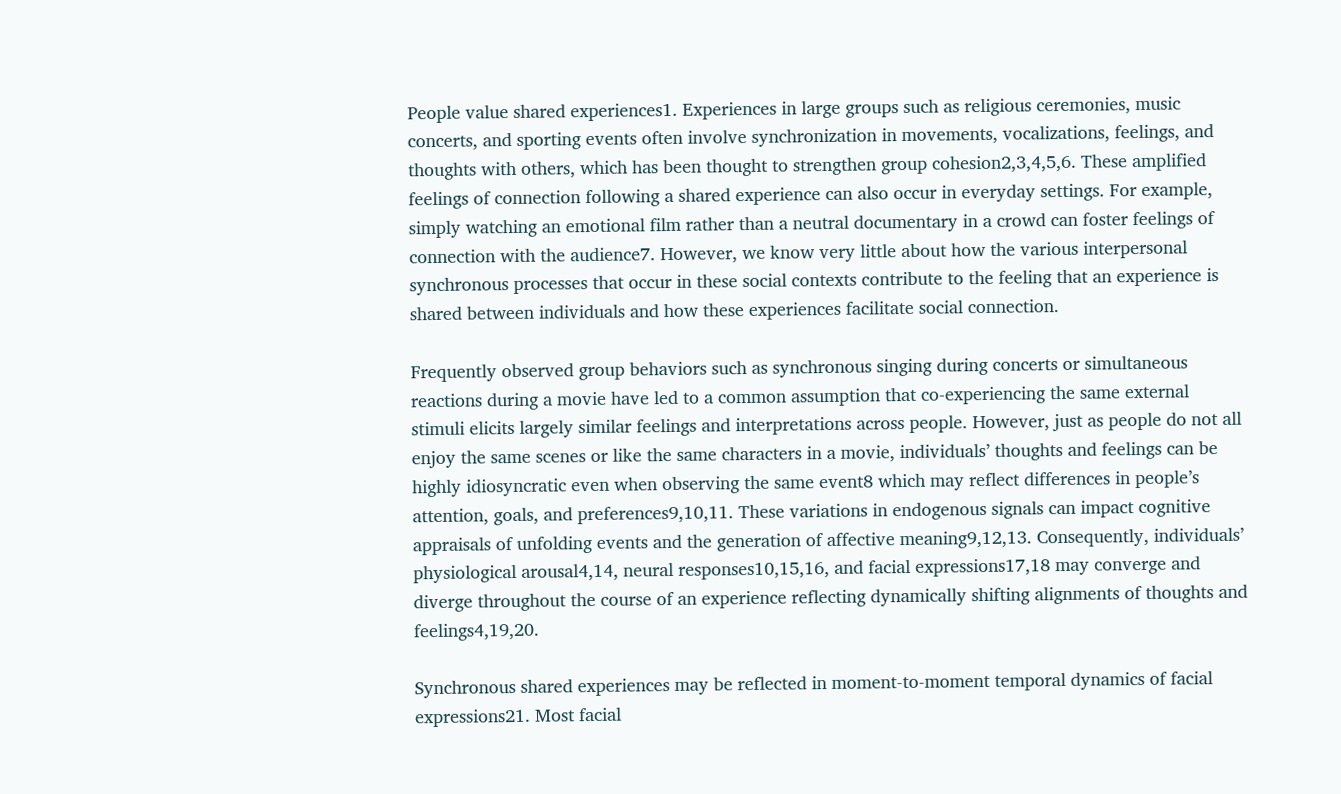People value shared experiences1. Experiences in large groups such as religious ceremonies, music concerts, and sporting events often involve synchronization in movements, vocalizations, feelings, and thoughts with others, which has been thought to strengthen group cohesion2,3,4,5,6. These amplified feelings of connection following a shared experience can also occur in everyday settings. For example, simply watching an emotional film rather than a neutral documentary in a crowd can foster feelings of connection with the audience7. However, we know very little about how the various interpersonal synchronous processes that occur in these social contexts contribute to the feeling that an experience is shared between individuals and how these experiences facilitate social connection.

Frequently observed group behaviors such as synchronous singing during concerts or simultaneous reactions during a movie have led to a common assumption that co-experiencing the same external stimuli elicits largely similar feelings and interpretations across people. However, just as people do not all enjoy the same scenes or like the same characters in a movie, individuals’ thoughts and feelings can be highly idiosyncratic even when observing the same event8 which may reflect differences in people’s attention, goals, and preferences9,10,11. These variations in endogenous signals can impact cognitive appraisals of unfolding events and the generation of affective meaning9,12,13. Consequently, individuals’ physiological arousal4,14, neural responses10,15,16, and facial expressions17,18 may converge and diverge throughout the course of an experience reflecting dynamically shifting alignments of thoughts and feelings4,19,20.

Synchronous shared experiences may be reflected in moment-to-moment temporal dynamics of facial expressions21. Most facial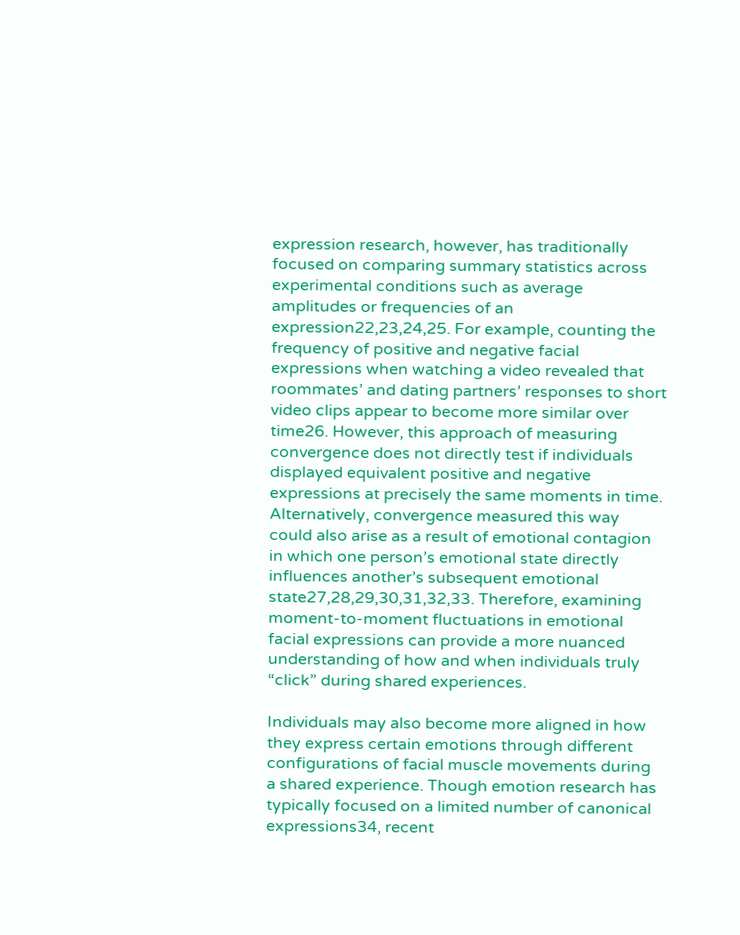expression research, however, has traditionally focused on comparing summary statistics across experimental conditions such as average amplitudes or frequencies of an expression22,23,24,25. For example, counting the frequency of positive and negative facial expressions when watching a video revealed that roommates’ and dating partners’ responses to short video clips appear to become more similar over time26. However, this approach of measuring convergence does not directly test if individuals displayed equivalent positive and negative expressions at precisely the same moments in time. Alternatively, convergence measured this way could also arise as a result of emotional contagion in which one person’s emotional state directly influences another’s subsequent emotional state27,28,29,30,31,32,33. Therefore, examining moment-to-moment fluctuations in emotional facial expressions can provide a more nuanced understanding of how and when individuals truly “click” during shared experiences.

Individuals may also become more aligned in how they express certain emotions through different configurations of facial muscle movements during a shared experience. Though emotion research has typically focused on a limited number of canonical expressions34, recent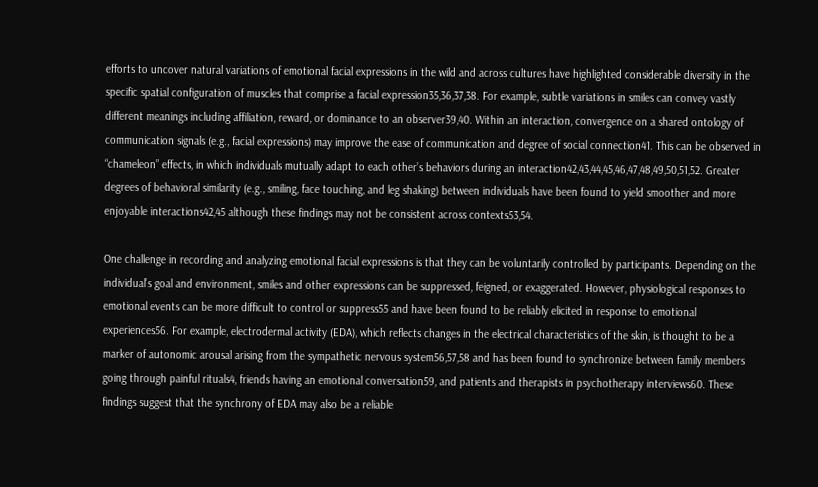efforts to uncover natural variations of emotional facial expressions in the wild and across cultures have highlighted considerable diversity in the specific spatial configuration of muscles that comprise a facial expression35,36,37,38. For example, subtle variations in smiles can convey vastly different meanings including affiliation, reward, or dominance to an observer39,40. Within an interaction, convergence on a shared ontology of communication signals (e.g., facial expressions) may improve the ease of communication and degree of social connection41. This can be observed in “chameleon” effects, in which individuals mutually adapt to each other’s behaviors during an interaction42,43,44,45,46,47,48,49,50,51,52. Greater degrees of behavioral similarity (e.g., smiling, face touching, and leg shaking) between individuals have been found to yield smoother and more enjoyable interactions42,45 although these findings may not be consistent across contexts53,54.

One challenge in recording and analyzing emotional facial expressions is that they can be voluntarily controlled by participants. Depending on the individual’s goal and environment, smiles and other expressions can be suppressed, feigned, or exaggerated. However, physiological responses to emotional events can be more difficult to control or suppress55 and have been found to be reliably elicited in response to emotional experiences56. For example, electrodermal activity (EDA), which reflects changes in the electrical characteristics of the skin, is thought to be a marker of autonomic arousal arising from the sympathetic nervous system56,57,58 and has been found to synchronize between family members going through painful rituals4, friends having an emotional conversation59, and patients and therapists in psychotherapy interviews60. These findings suggest that the synchrony of EDA may also be a reliable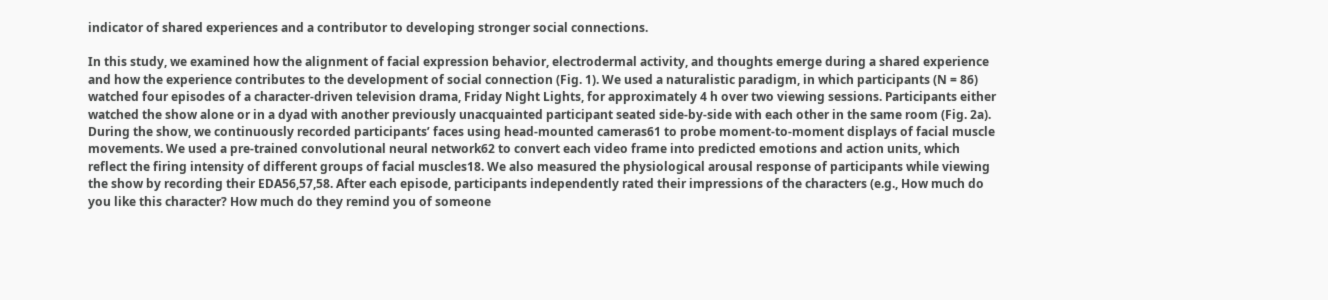indicator of shared experiences and a contributor to developing stronger social connections.

In this study, we examined how the alignment of facial expression behavior, electrodermal activity, and thoughts emerge during a shared experience and how the experience contributes to the development of social connection (Fig. 1). We used a naturalistic paradigm, in which participants (N = 86) watched four episodes of a character-driven television drama, Friday Night Lights, for approximately 4 h over two viewing sessions. Participants either watched the show alone or in a dyad with another previously unacquainted participant seated side-by-side with each other in the same room (Fig. 2a). During the show, we continuously recorded participants’ faces using head-mounted cameras61 to probe moment-to-moment displays of facial muscle movements. We used a pre-trained convolutional neural network62 to convert each video frame into predicted emotions and action units, which reflect the firing intensity of different groups of facial muscles18. We also measured the physiological arousal response of participants while viewing the show by recording their EDA56,57,58. After each episode, participants independently rated their impressions of the characters (e.g., How much do you like this character? How much do they remind you of someone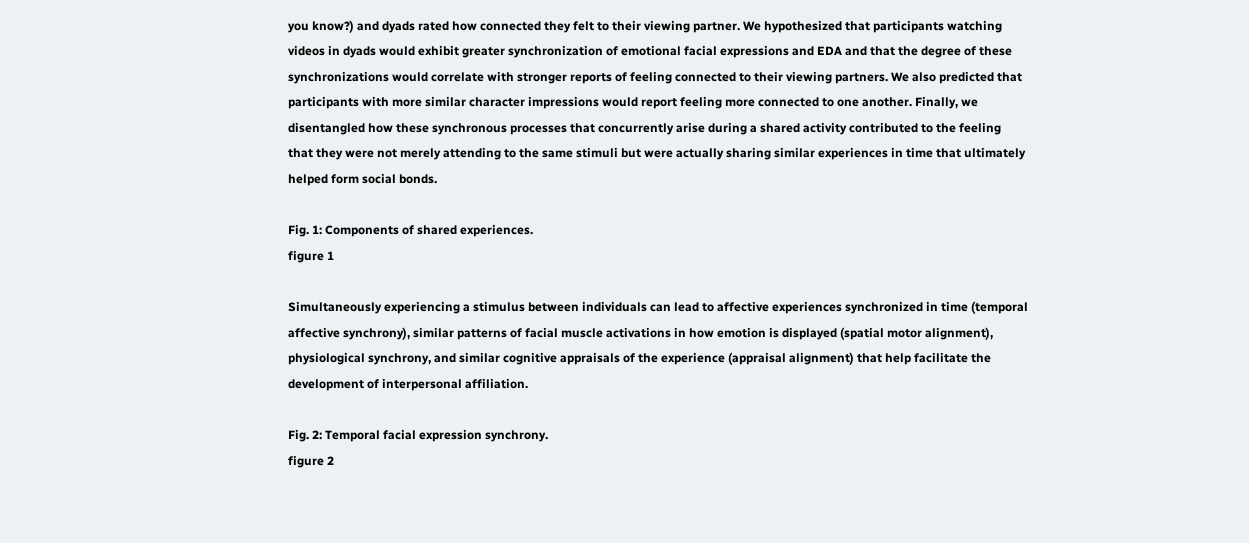you know?) and dyads rated how connected they felt to their viewing partner. We hypothesized that participants watching videos in dyads would exhibit greater synchronization of emotional facial expressions and EDA and that the degree of these synchronizations would correlate with stronger reports of feeling connected to their viewing partners. We also predicted that participants with more similar character impressions would report feeling more connected to one another. Finally, we disentangled how these synchronous processes that concurrently arise during a shared activity contributed to the feeling that they were not merely attending to the same stimuli but were actually sharing similar experiences in time that ultimately helped form social bonds.

Fig. 1: Components of shared experiences.
figure 1

Simultaneously experiencing a stimulus between individuals can lead to affective experiences synchronized in time (temporal affective synchrony), similar patterns of facial muscle activations in how emotion is displayed (spatial motor alignment), physiological synchrony, and similar cognitive appraisals of the experience (appraisal alignment) that help facilitate the development of interpersonal affiliation.

Fig. 2: Temporal facial expression synchrony.
figure 2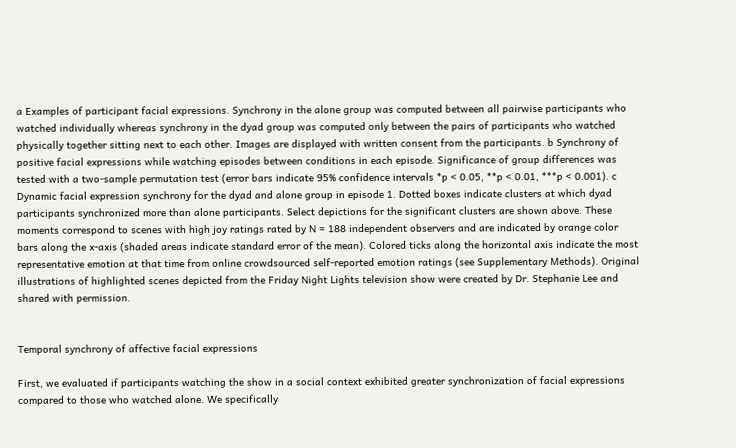a Examples of participant facial expressions. Synchrony in the alone group was computed between all pairwise participants who watched individually whereas synchrony in the dyad group was computed only between the pairs of participants who watched physically together sitting next to each other. Images are displayed with written consent from the participants. b Synchrony of positive facial expressions while watching episodes between conditions in each episode. Significance of group differences was tested with a two-sample permutation test (error bars indicate 95% confidence intervals *p < 0.05, **p < 0.01, ***p < 0.001). c Dynamic facial expression synchrony for the dyad and alone group in episode 1. Dotted boxes indicate clusters at which dyad participants synchronized more than alone participants. Select depictions for the significant clusters are shown above. These moments correspond to scenes with high joy ratings rated by N = 188 independent observers and are indicated by orange color bars along the x-axis (shaded areas indicate standard error of the mean). Colored ticks along the horizontal axis indicate the most representative emotion at that time from online crowdsourced self-reported emotion ratings (see Supplementary Methods). Original illustrations of highlighted scenes depicted from the Friday Night Lights television show were created by Dr. Stephanie Lee and shared with permission.


Temporal synchrony of affective facial expressions

First, we evaluated if participants watching the show in a social context exhibited greater synchronization of facial expressions compared to those who watched alone. We specifically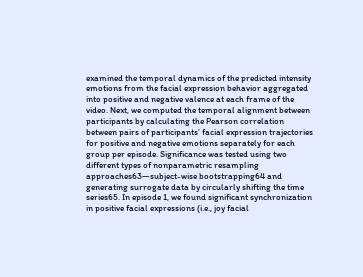examined the temporal dynamics of the predicted intensity emotions from the facial expression behavior aggregated into positive and negative valence at each frame of the video. Next, we computed the temporal alignment between participants by calculating the Pearson correlation between pairs of participants’ facial expression trajectories for positive and negative emotions separately for each group per episode. Significance was tested using two different types of nonparametric resampling approaches63—subject-wise bootstrapping64 and generating surrogate data by circularly shifting the time series65. In episode 1, we found significant synchronization in positive facial expressions (i.e., joy facial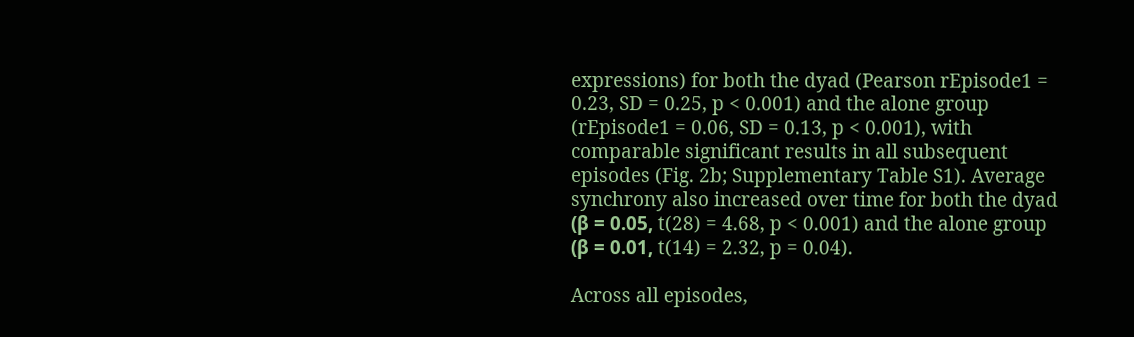expressions) for both the dyad (Pearson rEpisode1 = 0.23, SD = 0.25, p < 0.001) and the alone group (rEpisode1 = 0.06, SD = 0.13, p < 0.001), with comparable significant results in all subsequent episodes (Fig. 2b; Supplementary Table S1). Average synchrony also increased over time for both the dyad (β = 0.05, t(28) = 4.68, p < 0.001) and the alone group (β = 0.01, t(14) = 2.32, p = 0.04).

Across all episodes,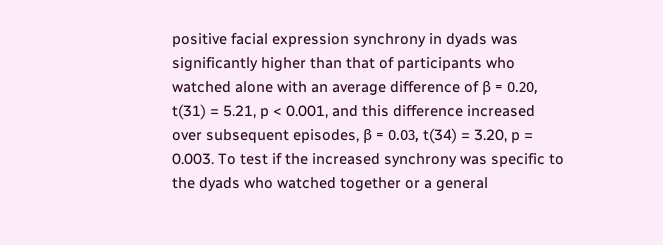positive facial expression synchrony in dyads was significantly higher than that of participants who watched alone with an average difference of β = 0.20, t(31) = 5.21, p < 0.001, and this difference increased over subsequent episodes, β = 0.03, t(34) = 3.20, p = 0.003. To test if the increased synchrony was specific to the dyads who watched together or a general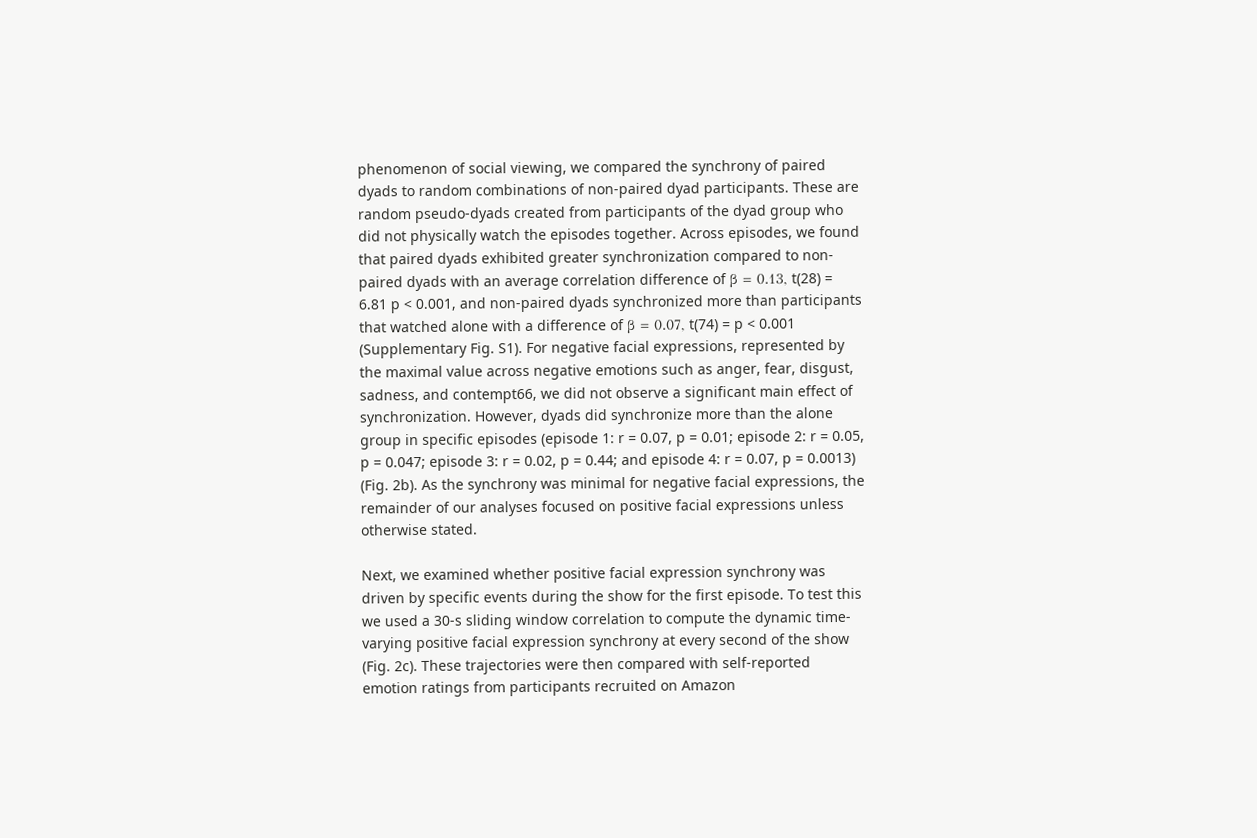phenomenon of social viewing, we compared the synchrony of paired dyads to random combinations of non-paired dyad participants. These are random pseudo-dyads created from participants of the dyad group who did not physically watch the episodes together. Across episodes, we found that paired dyads exhibited greater synchronization compared to non-paired dyads with an average correlation difference of β = 0.13, t(28) = 6.81 p < 0.001, and non-paired dyads synchronized more than participants that watched alone with a difference of β = 0.07, t(74) = p < 0.001 (Supplementary Fig. S1). For negative facial expressions, represented by the maximal value across negative emotions such as anger, fear, disgust, sadness, and contempt66, we did not observe a significant main effect of synchronization. However, dyads did synchronize more than the alone group in specific episodes (episode 1: r = 0.07, p = 0.01; episode 2: r = 0.05, p = 0.047; episode 3: r = 0.02, p = 0.44; and episode 4: r = 0.07, p = 0.0013) (Fig. 2b). As the synchrony was minimal for negative facial expressions, the remainder of our analyses focused on positive facial expressions unless otherwise stated.

Next, we examined whether positive facial expression synchrony was driven by specific events during the show for the first episode. To test this we used a 30-s sliding window correlation to compute the dynamic time-varying positive facial expression synchrony at every second of the show (Fig. 2c). These trajectories were then compared with self-reported emotion ratings from participants recruited on Amazon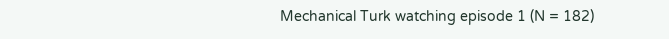Mechanical Turk watching episode 1 (N = 182)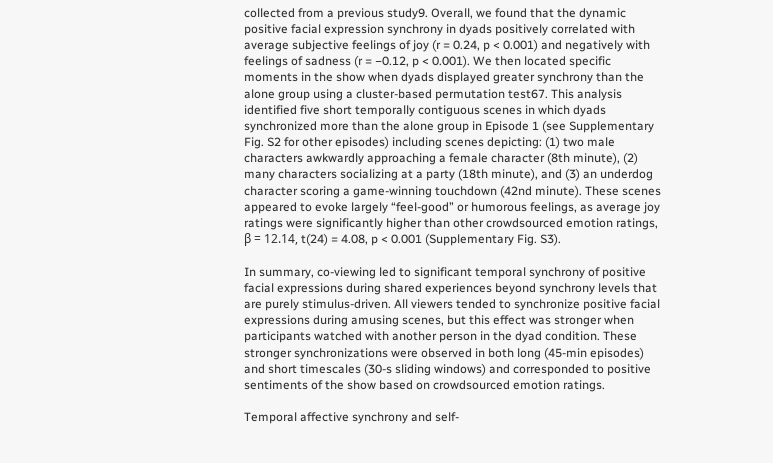collected from a previous study9. Overall, we found that the dynamic positive facial expression synchrony in dyads positively correlated with average subjective feelings of joy (r = 0.24, p < 0.001) and negatively with feelings of sadness (r = −0.12, p < 0.001). We then located specific moments in the show when dyads displayed greater synchrony than the alone group using a cluster-based permutation test67. This analysis identified five short temporally contiguous scenes in which dyads synchronized more than the alone group in Episode 1 (see Supplementary Fig. S2 for other episodes) including scenes depicting: (1) two male characters awkwardly approaching a female character (8th minute), (2) many characters socializing at a party (18th minute), and (3) an underdog character scoring a game-winning touchdown (42nd minute). These scenes appeared to evoke largely “feel-good” or humorous feelings, as average joy ratings were significantly higher than other crowdsourced emotion ratings, β = 12.14, t(24) = 4.08, p < 0.001 (Supplementary Fig. S3).

In summary, co-viewing led to significant temporal synchrony of positive facial expressions during shared experiences beyond synchrony levels that are purely stimulus-driven. All viewers tended to synchronize positive facial expressions during amusing scenes, but this effect was stronger when participants watched with another person in the dyad condition. These stronger synchronizations were observed in both long (45-min episodes) and short timescales (30-s sliding windows) and corresponded to positive sentiments of the show based on crowdsourced emotion ratings.

Temporal affective synchrony and self-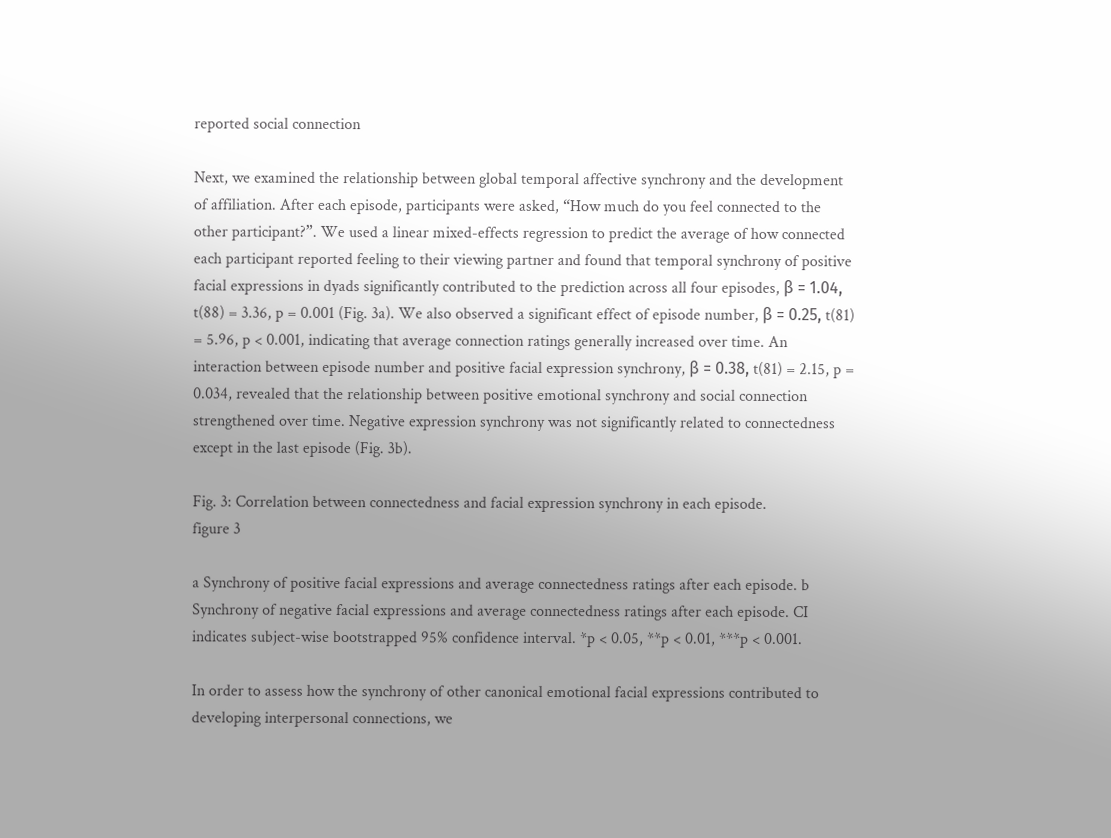reported social connection

Next, we examined the relationship between global temporal affective synchrony and the development of affiliation. After each episode, participants were asked, “How much do you feel connected to the other participant?”. We used a linear mixed-effects regression to predict the average of how connected each participant reported feeling to their viewing partner and found that temporal synchrony of positive facial expressions in dyads significantly contributed to the prediction across all four episodes, β = 1.04, t(88) = 3.36, p = 0.001 (Fig. 3a). We also observed a significant effect of episode number, β = 0.25, t(81) = 5.96, p < 0.001, indicating that average connection ratings generally increased over time. An interaction between episode number and positive facial expression synchrony, β = 0.38, t(81) = 2.15, p = 0.034, revealed that the relationship between positive emotional synchrony and social connection strengthened over time. Negative expression synchrony was not significantly related to connectedness except in the last episode (Fig. 3b).

Fig. 3: Correlation between connectedness and facial expression synchrony in each episode.
figure 3

a Synchrony of positive facial expressions and average connectedness ratings after each episode. b Synchrony of negative facial expressions and average connectedness ratings after each episode. CI indicates subject-wise bootstrapped 95% confidence interval. *p < 0.05, **p < 0.01, ***p < 0.001.

In order to assess how the synchrony of other canonical emotional facial expressions contributed to developing interpersonal connections, we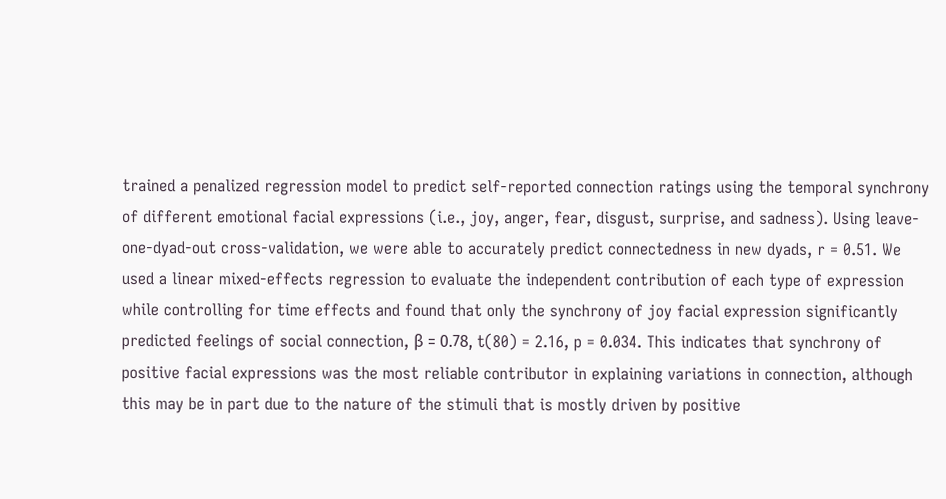trained a penalized regression model to predict self-reported connection ratings using the temporal synchrony of different emotional facial expressions (i.e., joy, anger, fear, disgust, surprise, and sadness). Using leave-one-dyad-out cross-validation, we were able to accurately predict connectedness in new dyads, r = 0.51. We used a linear mixed-effects regression to evaluate the independent contribution of each type of expression while controlling for time effects and found that only the synchrony of joy facial expression significantly predicted feelings of social connection, β = 0.78, t(80) = 2.16, p = 0.034. This indicates that synchrony of positive facial expressions was the most reliable contributor in explaining variations in connection, although this may be in part due to the nature of the stimuli that is mostly driven by positive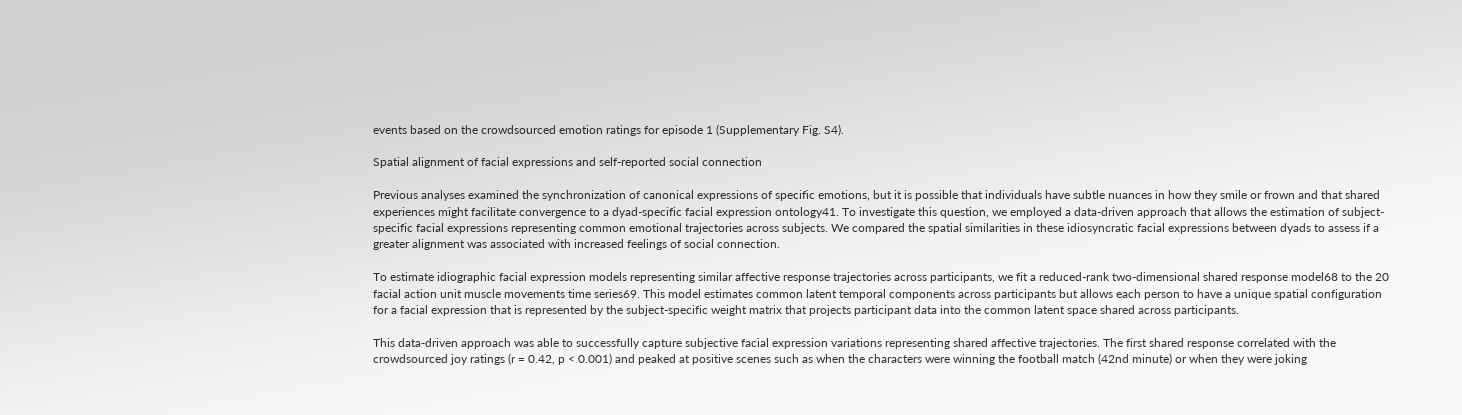events based on the crowdsourced emotion ratings for episode 1 (Supplementary Fig. S4).

Spatial alignment of facial expressions and self-reported social connection

Previous analyses examined the synchronization of canonical expressions of specific emotions, but it is possible that individuals have subtle nuances in how they smile or frown and that shared experiences might facilitate convergence to a dyad-specific facial expression ontology41. To investigate this question, we employed a data-driven approach that allows the estimation of subject-specific facial expressions representing common emotional trajectories across subjects. We compared the spatial similarities in these idiosyncratic facial expressions between dyads to assess if a greater alignment was associated with increased feelings of social connection.

To estimate idiographic facial expression models representing similar affective response trajectories across participants, we fit a reduced-rank two-dimensional shared response model68 to the 20 facial action unit muscle movements time series69. This model estimates common latent temporal components across participants but allows each person to have a unique spatial configuration for a facial expression that is represented by the subject-specific weight matrix that projects participant data into the common latent space shared across participants.

This data-driven approach was able to successfully capture subjective facial expression variations representing shared affective trajectories. The first shared response correlated with the crowdsourced joy ratings (r = 0.42, p < 0.001) and peaked at positive scenes such as when the characters were winning the football match (42nd minute) or when they were joking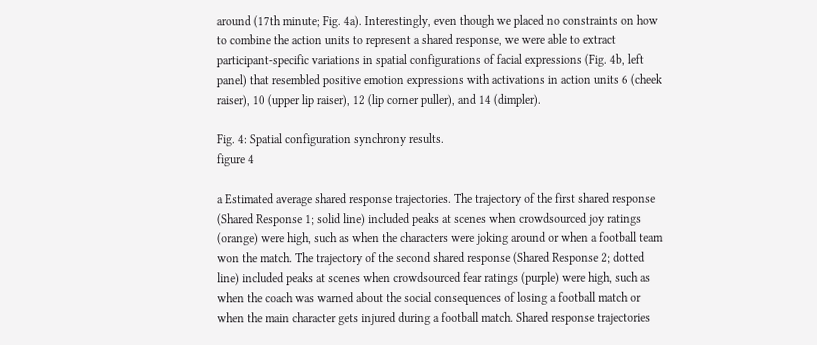around (17th minute; Fig. 4a). Interestingly, even though we placed no constraints on how to combine the action units to represent a shared response, we were able to extract participant-specific variations in spatial configurations of facial expressions (Fig. 4b, left panel) that resembled positive emotion expressions with activations in action units 6 (cheek raiser), 10 (upper lip raiser), 12 (lip corner puller), and 14 (dimpler).

Fig. 4: Spatial configuration synchrony results.
figure 4

a Estimated average shared response trajectories. The trajectory of the first shared response (Shared Response 1; solid line) included peaks at scenes when crowdsourced joy ratings (orange) were high, such as when the characters were joking around or when a football team won the match. The trajectory of the second shared response (Shared Response 2; dotted line) included peaks at scenes when crowdsourced fear ratings (purple) were high, such as when the coach was warned about the social consequences of losing a football match or when the main character gets injured during a football match. Shared response trajectories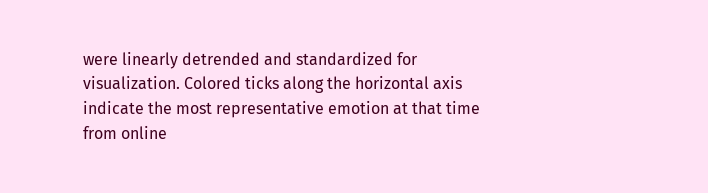were linearly detrended and standardized for visualization. Colored ticks along the horizontal axis indicate the most representative emotion at that time from online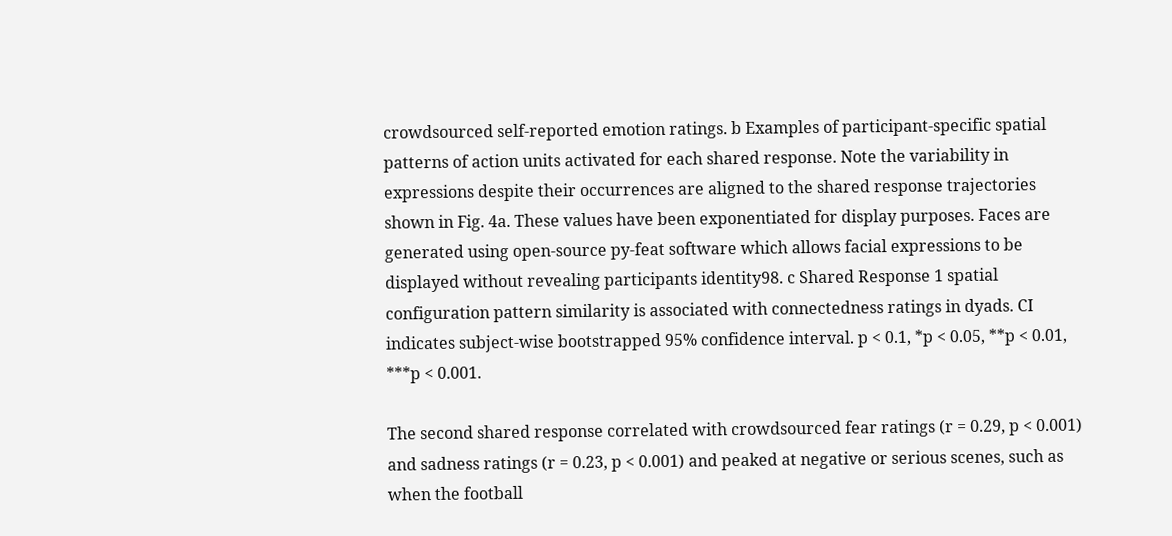crowdsourced self-reported emotion ratings. b Examples of participant-specific spatial patterns of action units activated for each shared response. Note the variability in expressions despite their occurrences are aligned to the shared response trajectories shown in Fig. 4a. These values have been exponentiated for display purposes. Faces are generated using open-source py-feat software which allows facial expressions to be displayed without revealing participants identity98. c Shared Response 1 spatial configuration pattern similarity is associated with connectedness ratings in dyads. CI indicates subject-wise bootstrapped 95% confidence interval. p < 0.1, *p < 0.05, **p < 0.01, ***p < 0.001.

The second shared response correlated with crowdsourced fear ratings (r = 0.29, p < 0.001) and sadness ratings (r = 0.23, p < 0.001) and peaked at negative or serious scenes, such as when the football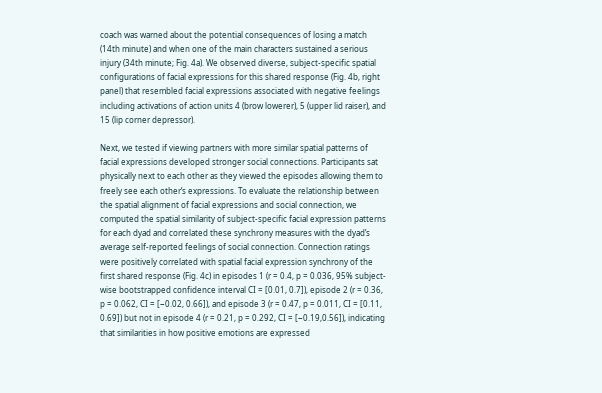coach was warned about the potential consequences of losing a match (14th minute) and when one of the main characters sustained a serious injury (34th minute; Fig. 4a). We observed diverse, subject-specific spatial configurations of facial expressions for this shared response (Fig. 4b, right panel) that resembled facial expressions associated with negative feelings including activations of action units 4 (brow lowerer), 5 (upper lid raiser), and 15 (lip corner depressor).

Next, we tested if viewing partners with more similar spatial patterns of facial expressions developed stronger social connections. Participants sat physically next to each other as they viewed the episodes allowing them to freely see each other’s expressions. To evaluate the relationship between the spatial alignment of facial expressions and social connection, we computed the spatial similarity of subject-specific facial expression patterns for each dyad and correlated these synchrony measures with the dyad’s average self-reported feelings of social connection. Connection ratings were positively correlated with spatial facial expression synchrony of the first shared response (Fig. 4c) in episodes 1 (r = 0.4, p = 0.036, 95% subject-wise bootstrapped confidence interval CI = [0.01, 0.7]), episode 2 (r = 0.36, p = 0.062, CI = [−0.02, 0.66]), and episode 3 (r = 0.47, p = 0.011, CI = [0.11, 0.69]) but not in episode 4 (r = 0.21, p = 0.292, CI = [−0.19,0.56]), indicating that similarities in how positive emotions are expressed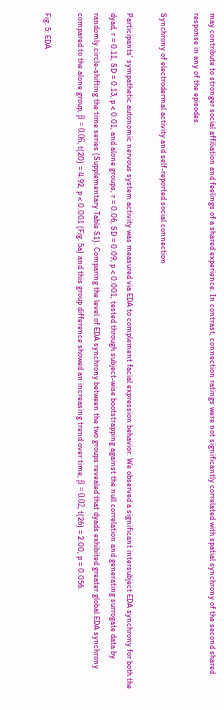may contribute to stronger social affiliation and feelings of a shared experience. In contrast, connection ratings were not significantly correlated with spatial synchrony of the second shared response in any of the episodes.

Synchrony of electrodermal activity and self-reported social connection

Participants’ sympathetic autonomic nervous system activity was measured via EDA to complement facial expression behavior. We observed a significant intersubject EDA synchrony for both the dyad, r = 0.11, SD = 0.13, p < 0.01, and alone groups, r = 0.06, SD = 0.09, p < 0.001, tested through subject-wise bootstrapping against the null correlation and generating surrogate data by randomly circle-shifting the time series (Supplementary Table S1). Comparing the level of EDA synchrony between the two groups revealed that dyads exhibited greater global EDA synchrony compared to the alone group, β = 0.06, t(20) = 4.92, p < 0.001 (Fig. 5a) and this group difference showed an increasing trend over time, β = 0.02, t(26) = 2.00, p = 0.056.

Fig. 5: EDA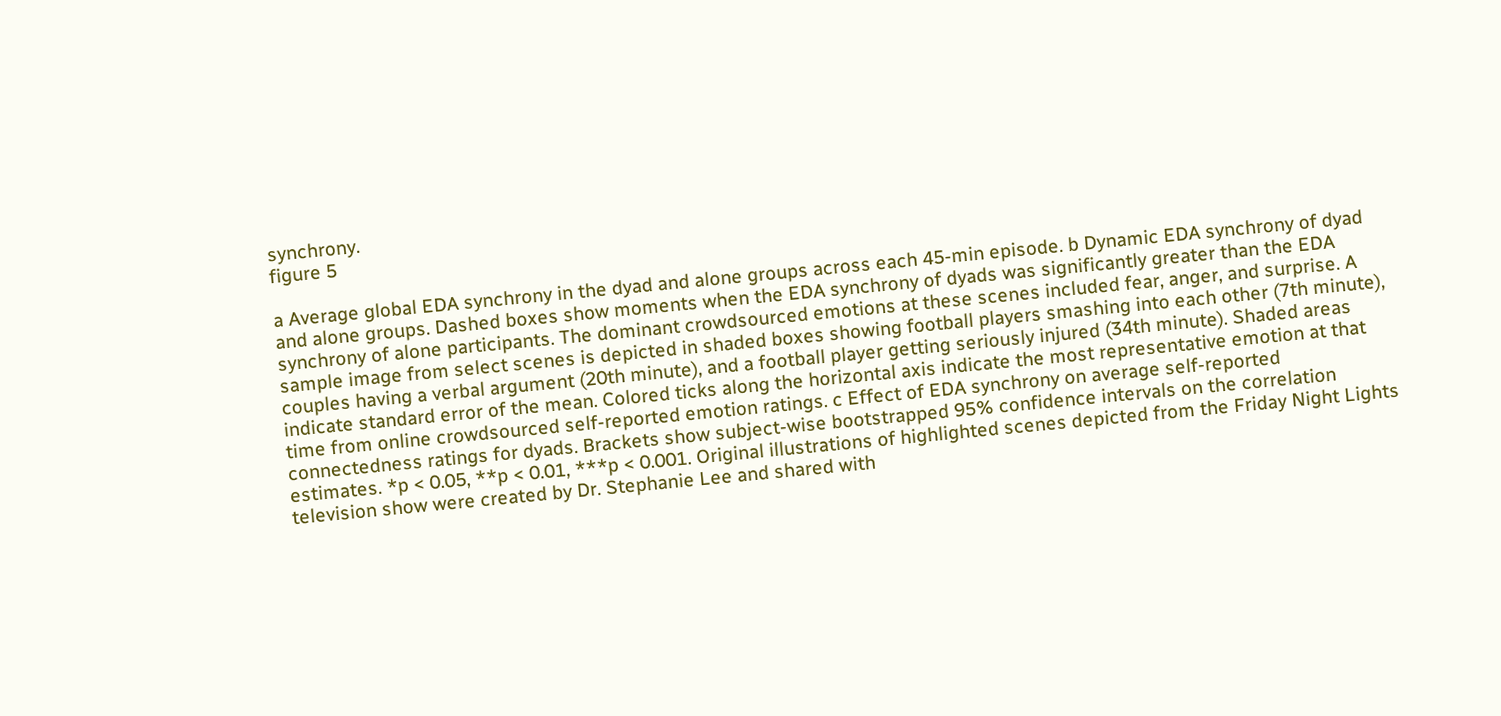synchrony.
figure 5

a Average global EDA synchrony in the dyad and alone groups across each 45-min episode. b Dynamic EDA synchrony of dyad and alone groups. Dashed boxes show moments when the EDA synchrony of dyads was significantly greater than the EDA synchrony of alone participants. The dominant crowdsourced emotions at these scenes included fear, anger, and surprise. A sample image from select scenes is depicted in shaded boxes showing football players smashing into each other (7th minute), couples having a verbal argument (20th minute), and a football player getting seriously injured (34th minute). Shaded areas indicate standard error of the mean. Colored ticks along the horizontal axis indicate the most representative emotion at that time from online crowdsourced self-reported emotion ratings. c Effect of EDA synchrony on average self-reported connectedness ratings for dyads. Brackets show subject-wise bootstrapped 95% confidence intervals on the correlation estimates. *p < 0.05, **p < 0.01, ***p < 0.001. Original illustrations of highlighted scenes depicted from the Friday Night Lights television show were created by Dr. Stephanie Lee and shared with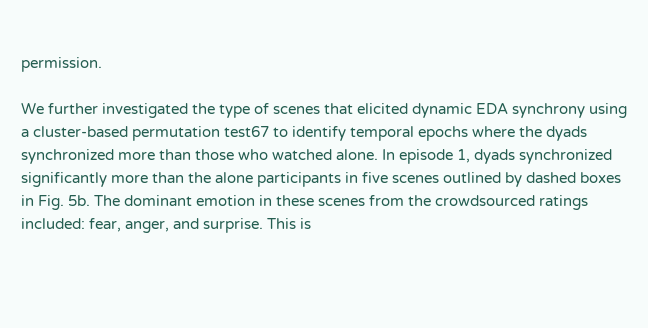permission.

We further investigated the type of scenes that elicited dynamic EDA synchrony using a cluster-based permutation test67 to identify temporal epochs where the dyads synchronized more than those who watched alone. In episode 1, dyads synchronized significantly more than the alone participants in five scenes outlined by dashed boxes in Fig. 5b. The dominant emotion in these scenes from the crowdsourced ratings included: fear, anger, and surprise. This is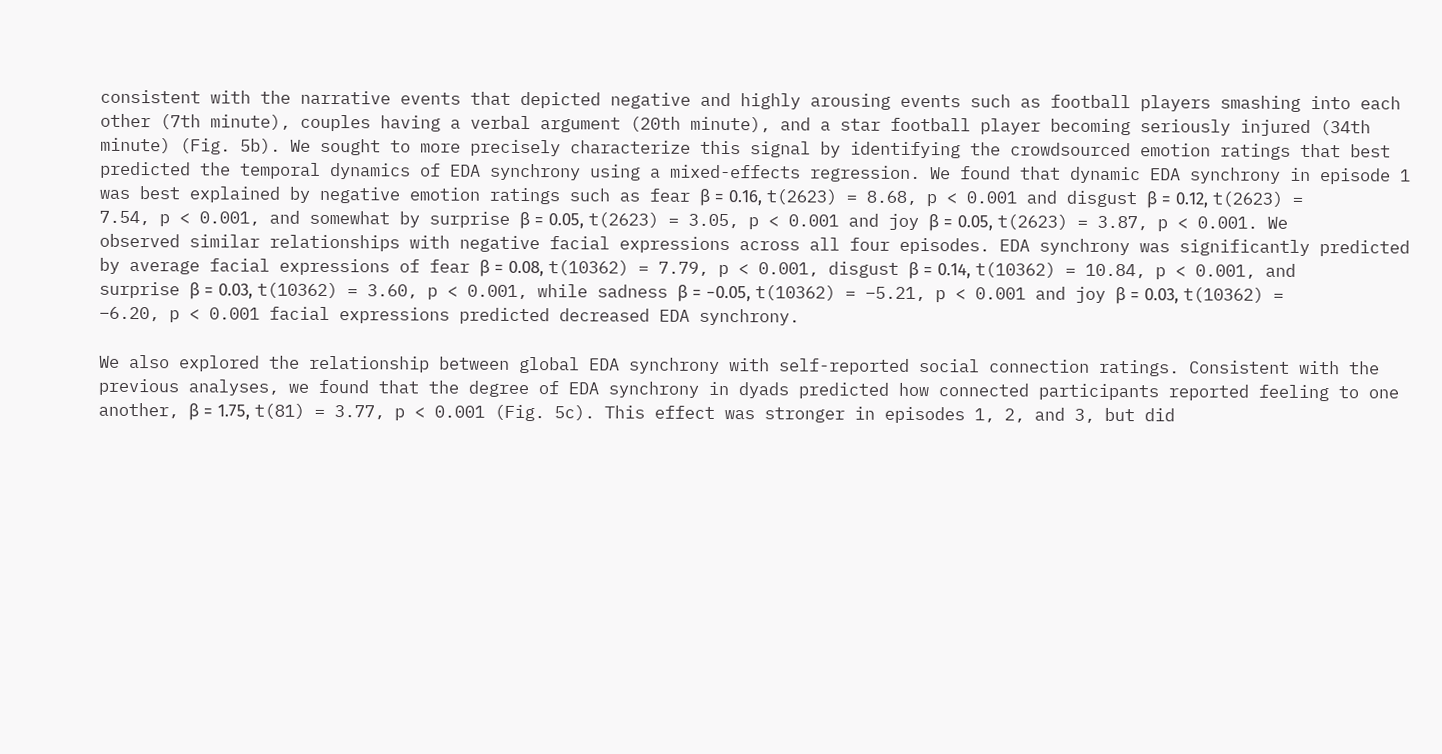consistent with the narrative events that depicted negative and highly arousing events such as football players smashing into each other (7th minute), couples having a verbal argument (20th minute), and a star football player becoming seriously injured (34th minute) (Fig. 5b). We sought to more precisely characterize this signal by identifying the crowdsourced emotion ratings that best predicted the temporal dynamics of EDA synchrony using a mixed-effects regression. We found that dynamic EDA synchrony in episode 1 was best explained by negative emotion ratings such as fear β = 0.16, t(2623) = 8.68, p < 0.001 and disgust β = 0.12, t(2623) = 7.54, p < 0.001, and somewhat by surprise β = 0.05, t(2623) = 3.05, p < 0.001 and joy β = 0.05, t(2623) = 3.87, p < 0.001. We observed similar relationships with negative facial expressions across all four episodes. EDA synchrony was significantly predicted by average facial expressions of fear β = 0.08, t(10362) = 7.79, p < 0.001, disgust β = 0.14, t(10362) = 10.84, p < 0.001, and surprise β = 0.03, t(10362) = 3.60, p < 0.001, while sadness β = −0.05, t(10362) = −5.21, p < 0.001 and joy β = 0.03, t(10362) = −6.20, p < 0.001 facial expressions predicted decreased EDA synchrony.

We also explored the relationship between global EDA synchrony with self-reported social connection ratings. Consistent with the previous analyses, we found that the degree of EDA synchrony in dyads predicted how connected participants reported feeling to one another, β = 1.75, t(81) = 3.77, p < 0.001 (Fig. 5c). This effect was stronger in episodes 1, 2, and 3, but did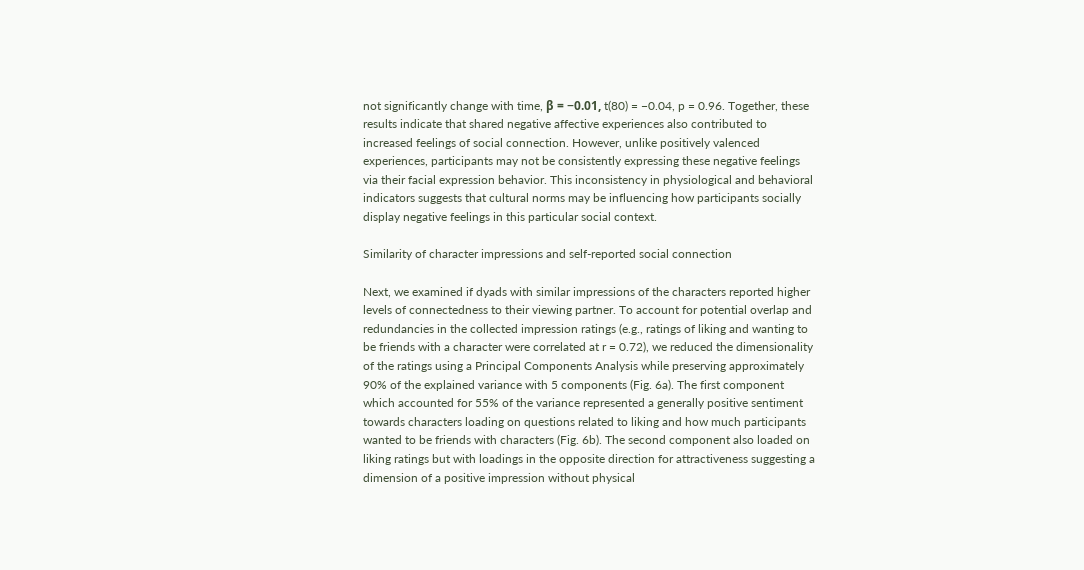not significantly change with time, β = −0.01, t(80) = −0.04, p = 0.96. Together, these results indicate that shared negative affective experiences also contributed to increased feelings of social connection. However, unlike positively valenced experiences, participants may not be consistently expressing these negative feelings via their facial expression behavior. This inconsistency in physiological and behavioral indicators suggests that cultural norms may be influencing how participants socially display negative feelings in this particular social context.

Similarity of character impressions and self-reported social connection

Next, we examined if dyads with similar impressions of the characters reported higher levels of connectedness to their viewing partner. To account for potential overlap and redundancies in the collected impression ratings (e.g., ratings of liking and wanting to be friends with a character were correlated at r = 0.72), we reduced the dimensionality of the ratings using a Principal Components Analysis while preserving approximately 90% of the explained variance with 5 components (Fig. 6a). The first component which accounted for 55% of the variance represented a generally positive sentiment towards characters loading on questions related to liking and how much participants wanted to be friends with characters (Fig. 6b). The second component also loaded on liking ratings but with loadings in the opposite direction for attractiveness suggesting a dimension of a positive impression without physical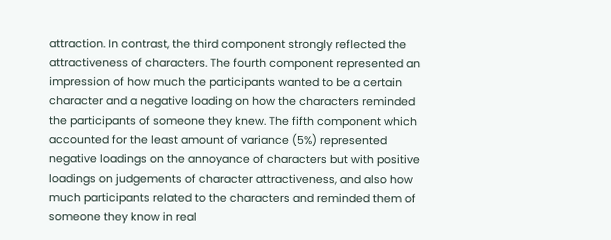attraction. In contrast, the third component strongly reflected the attractiveness of characters. The fourth component represented an impression of how much the participants wanted to be a certain character and a negative loading on how the characters reminded the participants of someone they knew. The fifth component which accounted for the least amount of variance (5%) represented negative loadings on the annoyance of characters but with positive loadings on judgements of character attractiveness, and also how much participants related to the characters and reminded them of someone they know in real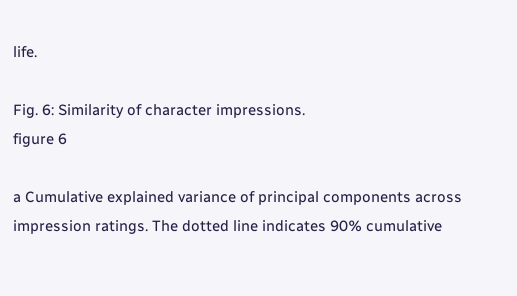life.

Fig. 6: Similarity of character impressions.
figure 6

a Cumulative explained variance of principal components across impression ratings. The dotted line indicates 90% cumulative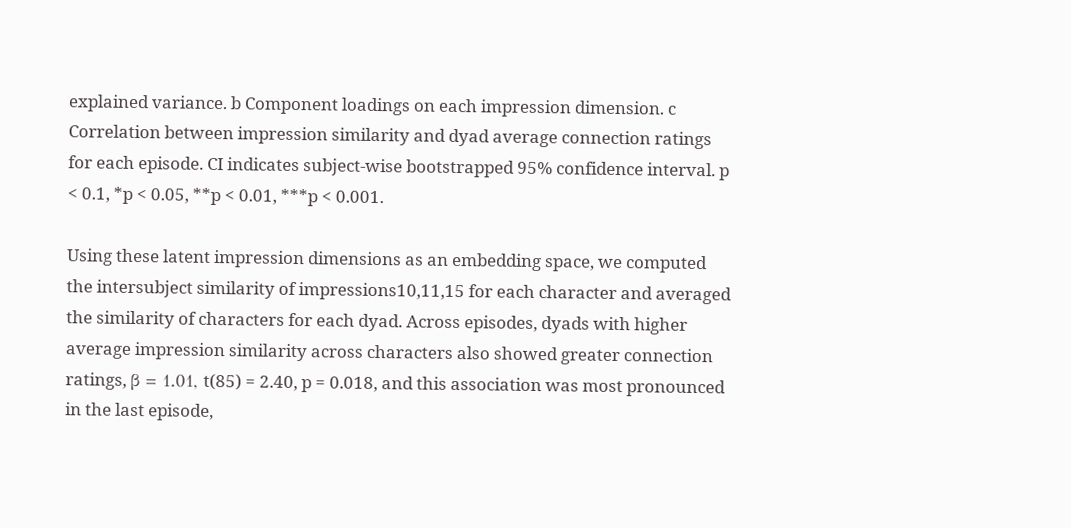explained variance. b Component loadings on each impression dimension. c Correlation between impression similarity and dyad average connection ratings for each episode. CI indicates subject-wise bootstrapped 95% confidence interval. p < 0.1, *p < 0.05, **p < 0.01, ***p < 0.001.

Using these latent impression dimensions as an embedding space, we computed the intersubject similarity of impressions10,11,15 for each character and averaged the similarity of characters for each dyad. Across episodes, dyads with higher average impression similarity across characters also showed greater connection ratings, β = 1.01, t(85) = 2.40, p = 0.018, and this association was most pronounced in the last episode,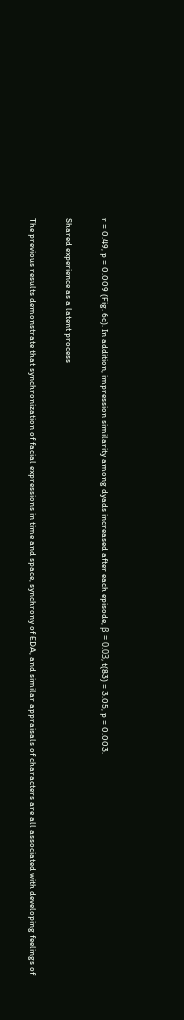r = 0.49, p = 0.009 (Fig. 6c). In addition, impression similarity among dyads increased after each episode, β = 0.03, t(83) = 3.05, p = 0.003.

Shared experience as a latent process

The previous results demonstrate that synchronization of facial expressions in time and space, synchrony of EDA, and similar appraisals of characters are all associated with developing feelings of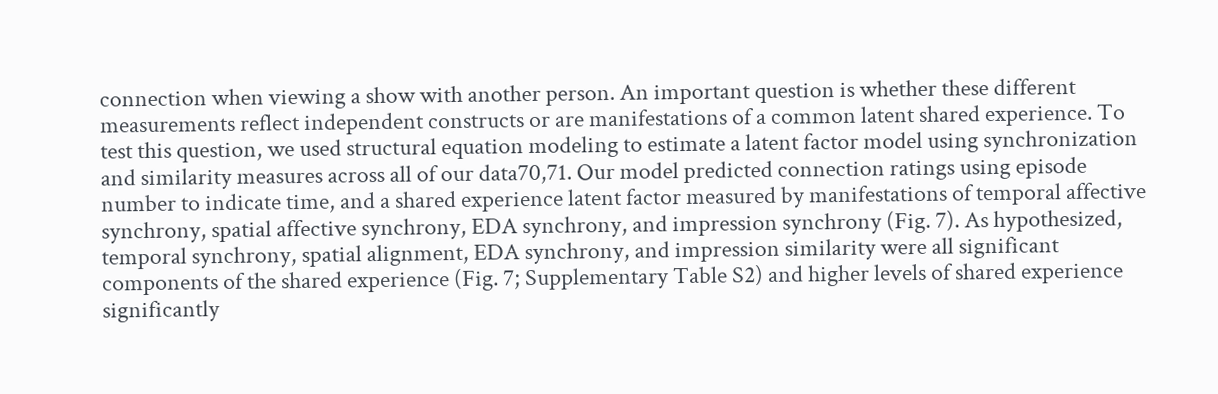connection when viewing a show with another person. An important question is whether these different measurements reflect independent constructs or are manifestations of a common latent shared experience. To test this question, we used structural equation modeling to estimate a latent factor model using synchronization and similarity measures across all of our data70,71. Our model predicted connection ratings using episode number to indicate time, and a shared experience latent factor measured by manifestations of temporal affective synchrony, spatial affective synchrony, EDA synchrony, and impression synchrony (Fig. 7). As hypothesized, temporal synchrony, spatial alignment, EDA synchrony, and impression similarity were all significant components of the shared experience (Fig. 7; Supplementary Table S2) and higher levels of shared experience significantly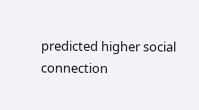predicted higher social connection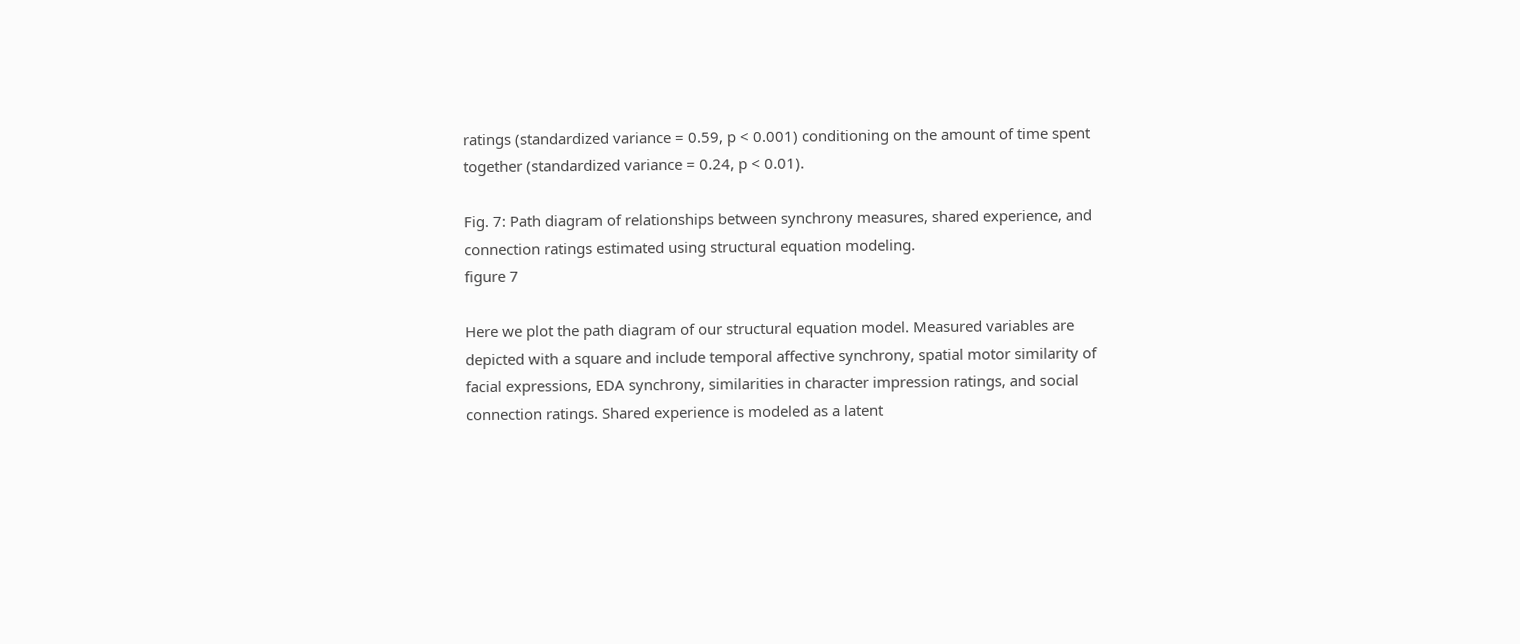ratings (standardized variance = 0.59, p < 0.001) conditioning on the amount of time spent together (standardized variance = 0.24, p < 0.01).

Fig. 7: Path diagram of relationships between synchrony measures, shared experience, and connection ratings estimated using structural equation modeling.
figure 7

Here we plot the path diagram of our structural equation model. Measured variables are depicted with a square and include temporal affective synchrony, spatial motor similarity of facial expressions, EDA synchrony, similarities in character impression ratings, and social connection ratings. Shared experience is modeled as a latent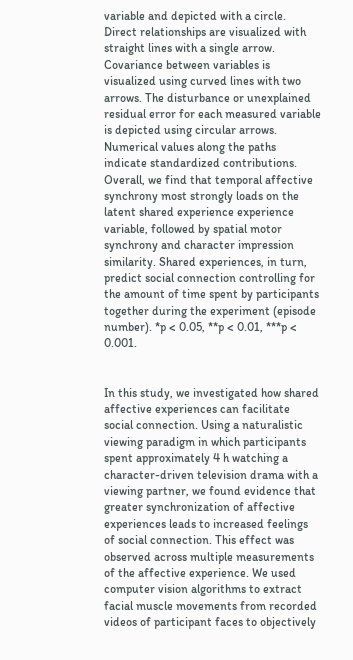variable and depicted with a circle. Direct relationships are visualized with straight lines with a single arrow. Covariance between variables is visualized using curved lines with two arrows. The disturbance or unexplained residual error for each measured variable is depicted using circular arrows. Numerical values along the paths indicate standardized contributions. Overall, we find that temporal affective synchrony most strongly loads on the latent shared experience experience variable, followed by spatial motor synchrony and character impression similarity. Shared experiences, in turn, predict social connection controlling for the amount of time spent by participants together during the experiment (episode number). *p < 0.05, **p < 0.01, ***p < 0.001.


In this study, we investigated how shared affective experiences can facilitate social connection. Using a naturalistic viewing paradigm in which participants spent approximately 4 h watching a character-driven television drama with a viewing partner, we found evidence that greater synchronization of affective experiences leads to increased feelings of social connection. This effect was observed across multiple measurements of the affective experience. We used computer vision algorithms to extract facial muscle movements from recorded videos of participant faces to objectively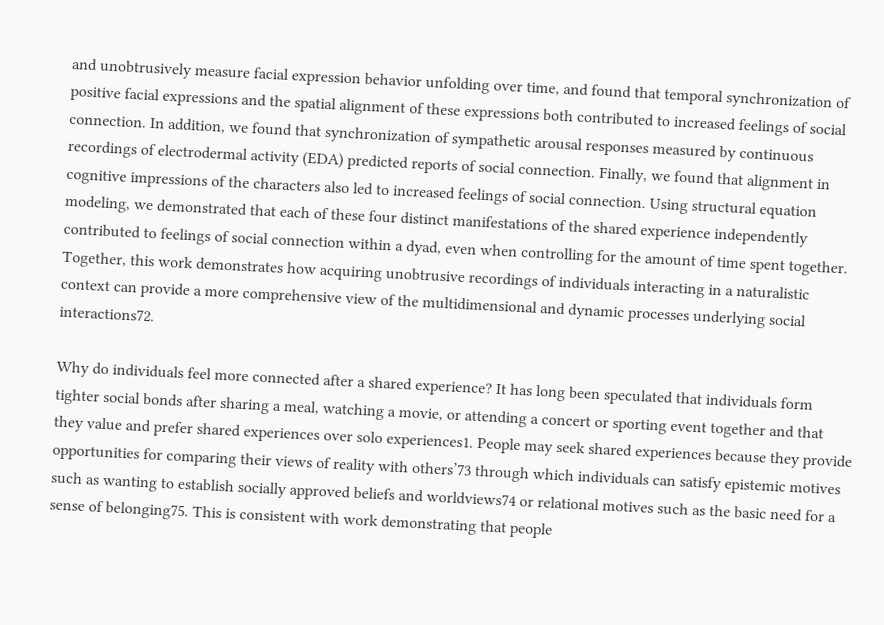and unobtrusively measure facial expression behavior unfolding over time, and found that temporal synchronization of positive facial expressions and the spatial alignment of these expressions both contributed to increased feelings of social connection. In addition, we found that synchronization of sympathetic arousal responses measured by continuous recordings of electrodermal activity (EDA) predicted reports of social connection. Finally, we found that alignment in cognitive impressions of the characters also led to increased feelings of social connection. Using structural equation modeling, we demonstrated that each of these four distinct manifestations of the shared experience independently contributed to feelings of social connection within a dyad, even when controlling for the amount of time spent together. Together, this work demonstrates how acquiring unobtrusive recordings of individuals interacting in a naturalistic context can provide a more comprehensive view of the multidimensional and dynamic processes underlying social interactions72.

Why do individuals feel more connected after a shared experience? It has long been speculated that individuals form tighter social bonds after sharing a meal, watching a movie, or attending a concert or sporting event together and that they value and prefer shared experiences over solo experiences1. People may seek shared experiences because they provide opportunities for comparing their views of reality with others’73 through which individuals can satisfy epistemic motives such as wanting to establish socially approved beliefs and worldviews74 or relational motives such as the basic need for a sense of belonging75. This is consistent with work demonstrating that people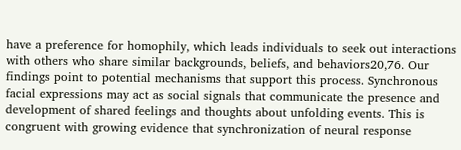have a preference for homophily, which leads individuals to seek out interactions with others who share similar backgrounds, beliefs, and behaviors20,76. Our findings point to potential mechanisms that support this process. Synchronous facial expressions may act as social signals that communicate the presence and development of shared feelings and thoughts about unfolding events. This is congruent with growing evidence that synchronization of neural response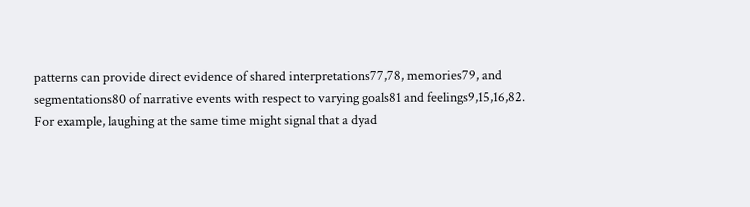patterns can provide direct evidence of shared interpretations77,78, memories79, and segmentations80 of narrative events with respect to varying goals81 and feelings9,15,16,82. For example, laughing at the same time might signal that a dyad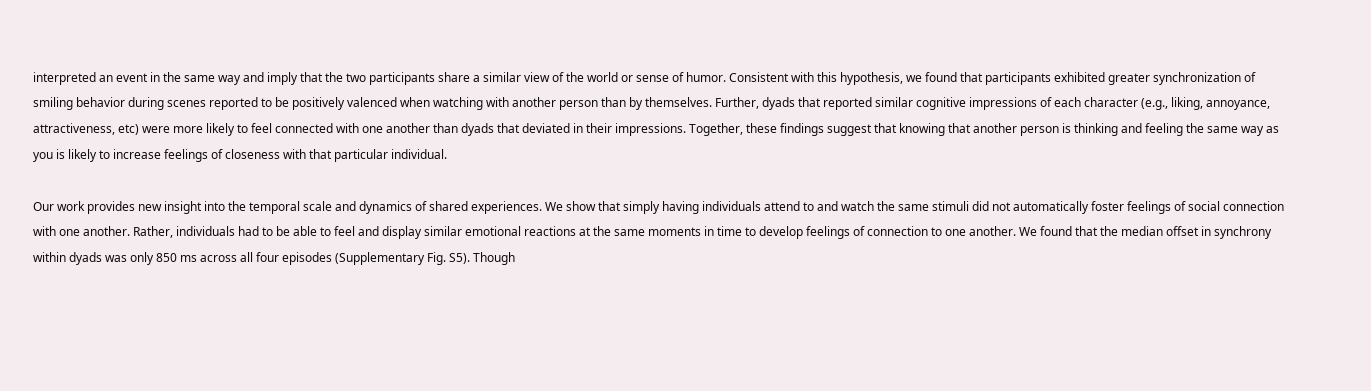interpreted an event in the same way and imply that the two participants share a similar view of the world or sense of humor. Consistent with this hypothesis, we found that participants exhibited greater synchronization of smiling behavior during scenes reported to be positively valenced when watching with another person than by themselves. Further, dyads that reported similar cognitive impressions of each character (e.g., liking, annoyance, attractiveness, etc) were more likely to feel connected with one another than dyads that deviated in their impressions. Together, these findings suggest that knowing that another person is thinking and feeling the same way as you is likely to increase feelings of closeness with that particular individual.

Our work provides new insight into the temporal scale and dynamics of shared experiences. We show that simply having individuals attend to and watch the same stimuli did not automatically foster feelings of social connection with one another. Rather, individuals had to be able to feel and display similar emotional reactions at the same moments in time to develop feelings of connection to one another. We found that the median offset in synchrony within dyads was only 850 ms across all four episodes (Supplementary Fig. S5). Though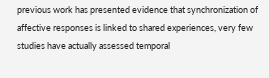previous work has presented evidence that synchronization of affective responses is linked to shared experiences, very few studies have actually assessed temporal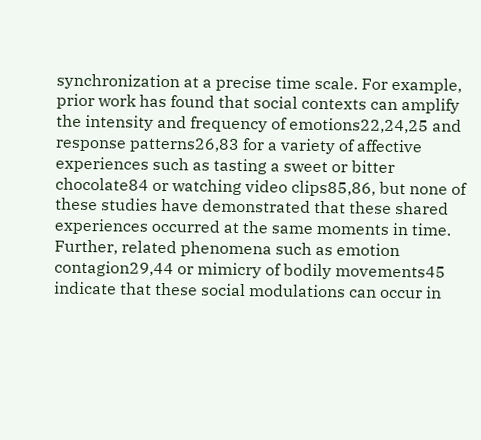synchronization at a precise time scale. For example, prior work has found that social contexts can amplify the intensity and frequency of emotions22,24,25 and response patterns26,83 for a variety of affective experiences such as tasting a sweet or bitter chocolate84 or watching video clips85,86, but none of these studies have demonstrated that these shared experiences occurred at the same moments in time. Further, related phenomena such as emotion contagion29,44 or mimicry of bodily movements45 indicate that these social modulations can occur in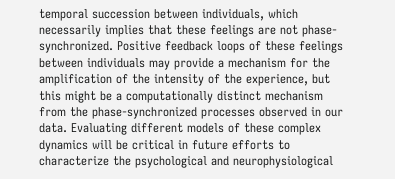temporal succession between individuals, which necessarily implies that these feelings are not phase-synchronized. Positive feedback loops of these feelings between individuals may provide a mechanism for the amplification of the intensity of the experience, but this might be a computationally distinct mechanism from the phase-synchronized processes observed in our data. Evaluating different models of these complex dynamics will be critical in future efforts to characterize the psychological and neurophysiological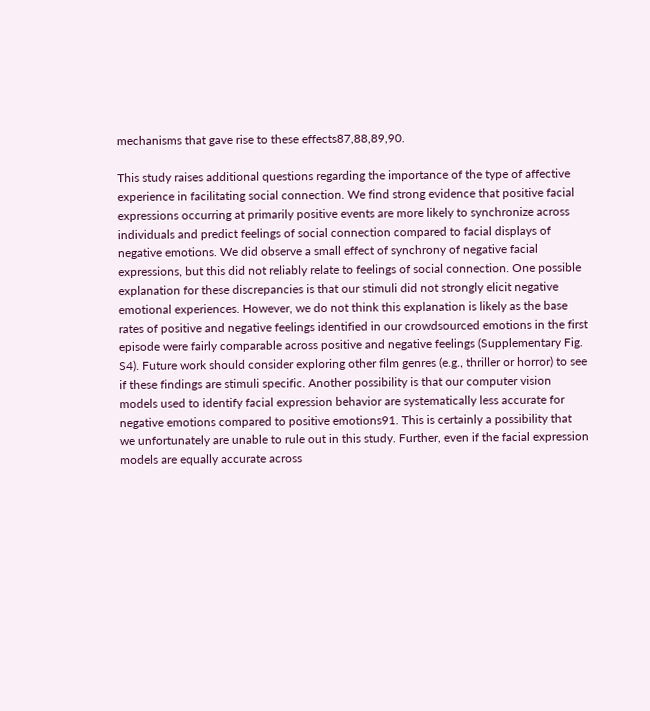mechanisms that gave rise to these effects87,88,89,90.

This study raises additional questions regarding the importance of the type of affective experience in facilitating social connection. We find strong evidence that positive facial expressions occurring at primarily positive events are more likely to synchronize across individuals and predict feelings of social connection compared to facial displays of negative emotions. We did observe a small effect of synchrony of negative facial expressions, but this did not reliably relate to feelings of social connection. One possible explanation for these discrepancies is that our stimuli did not strongly elicit negative emotional experiences. However, we do not think this explanation is likely as the base rates of positive and negative feelings identified in our crowdsourced emotions in the first episode were fairly comparable across positive and negative feelings (Supplementary Fig. S4). Future work should consider exploring other film genres (e.g., thriller or horror) to see if these findings are stimuli specific. Another possibility is that our computer vision models used to identify facial expression behavior are systematically less accurate for negative emotions compared to positive emotions91. This is certainly a possibility that we unfortunately are unable to rule out in this study. Further, even if the facial expression models are equally accurate across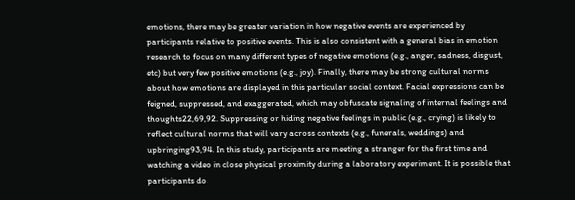emotions, there may be greater variation in how negative events are experienced by participants relative to positive events. This is also consistent with a general bias in emotion research to focus on many different types of negative emotions (e.g., anger, sadness, disgust, etc) but very few positive emotions (e.g., joy). Finally, there may be strong cultural norms about how emotions are displayed in this particular social context. Facial expressions can be feigned, suppressed, and exaggerated, which may obfuscate signaling of internal feelings and thoughts22,69,92. Suppressing or hiding negative feelings in public (e.g., crying) is likely to reflect cultural norms that will vary across contexts (e.g., funerals, weddings) and upbringing93,94. In this study, participants are meeting a stranger for the first time and watching a video in close physical proximity during a laboratory experiment. It is possible that participants do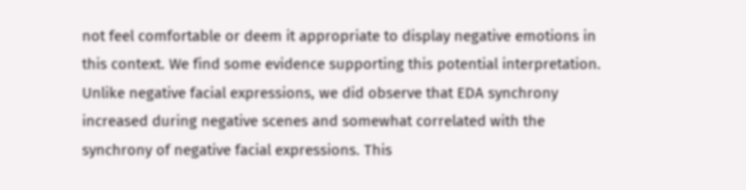not feel comfortable or deem it appropriate to display negative emotions in this context. We find some evidence supporting this potential interpretation. Unlike negative facial expressions, we did observe that EDA synchrony increased during negative scenes and somewhat correlated with the synchrony of negative facial expressions. This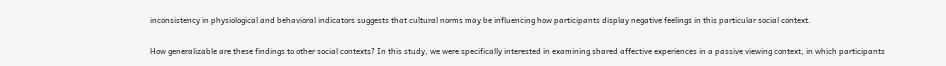inconsistency in physiological and behavioral indicators suggests that cultural norms may be influencing how participants display negative feelings in this particular social context.

How generalizable are these findings to other social contexts? In this study, we were specifically interested in examining shared affective experiences in a passive viewing context, in which participants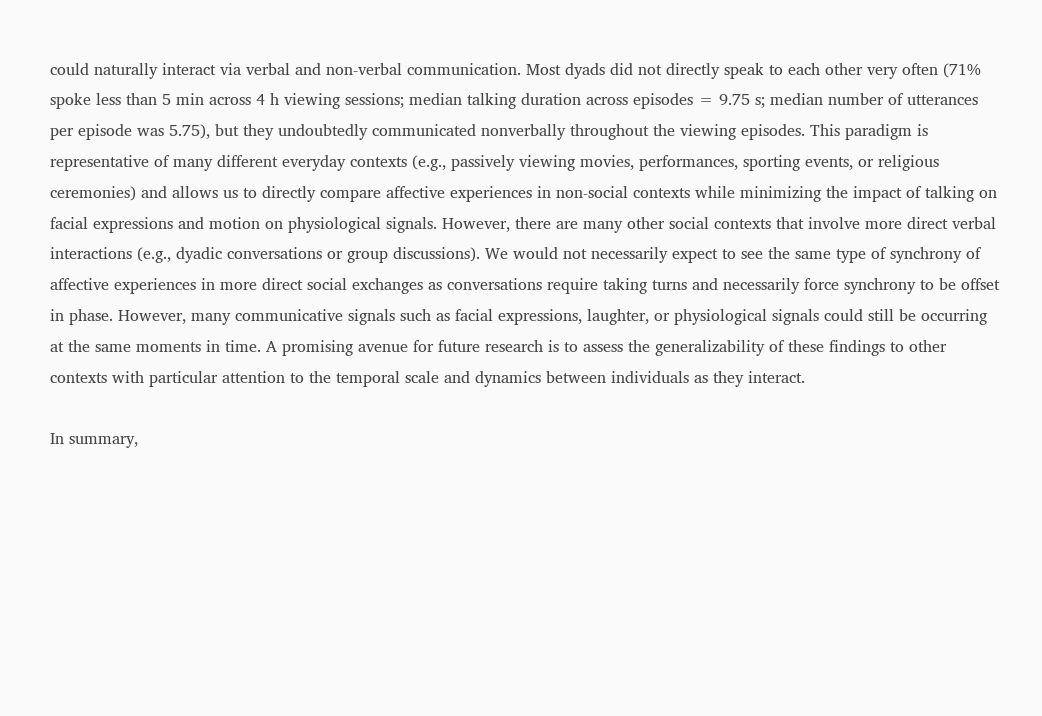could naturally interact via verbal and non-verbal communication. Most dyads did not directly speak to each other very often (71% spoke less than 5 min across 4 h viewing sessions; median talking duration across episodes = 9.75 s; median number of utterances per episode was 5.75), but they undoubtedly communicated nonverbally throughout the viewing episodes. This paradigm is representative of many different everyday contexts (e.g., passively viewing movies, performances, sporting events, or religious ceremonies) and allows us to directly compare affective experiences in non-social contexts while minimizing the impact of talking on facial expressions and motion on physiological signals. However, there are many other social contexts that involve more direct verbal interactions (e.g., dyadic conversations or group discussions). We would not necessarily expect to see the same type of synchrony of affective experiences in more direct social exchanges as conversations require taking turns and necessarily force synchrony to be offset in phase. However, many communicative signals such as facial expressions, laughter, or physiological signals could still be occurring at the same moments in time. A promising avenue for future research is to assess the generalizability of these findings to other contexts with particular attention to the temporal scale and dynamics between individuals as they interact.

In summary,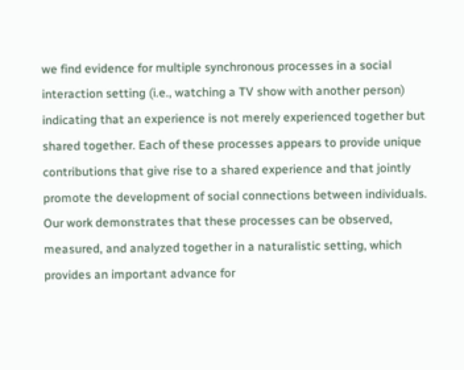we find evidence for multiple synchronous processes in a social interaction setting (i.e., watching a TV show with another person) indicating that an experience is not merely experienced together but shared together. Each of these processes appears to provide unique contributions that give rise to a shared experience and that jointly promote the development of social connections between individuals. Our work demonstrates that these processes can be observed, measured, and analyzed together in a naturalistic setting, which provides an important advance for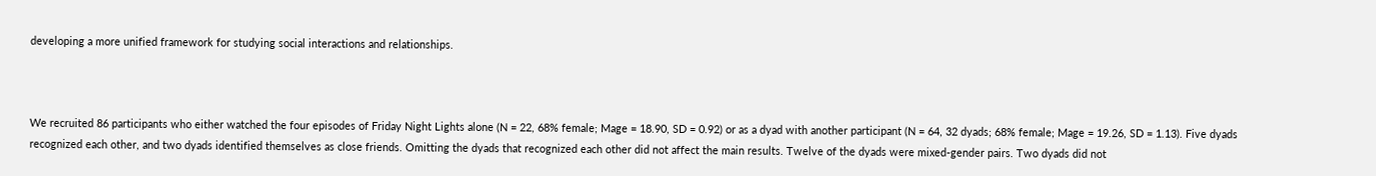developing a more unified framework for studying social interactions and relationships.



We recruited 86 participants who either watched the four episodes of Friday Night Lights alone (N = 22, 68% female; Mage = 18.90, SD = 0.92) or as a dyad with another participant (N = 64, 32 dyads; 68% female; Mage = 19.26, SD = 1.13). Five dyads recognized each other, and two dyads identified themselves as close friends. Omitting the dyads that recognized each other did not affect the main results. Twelve of the dyads were mixed-gender pairs. Two dyads did not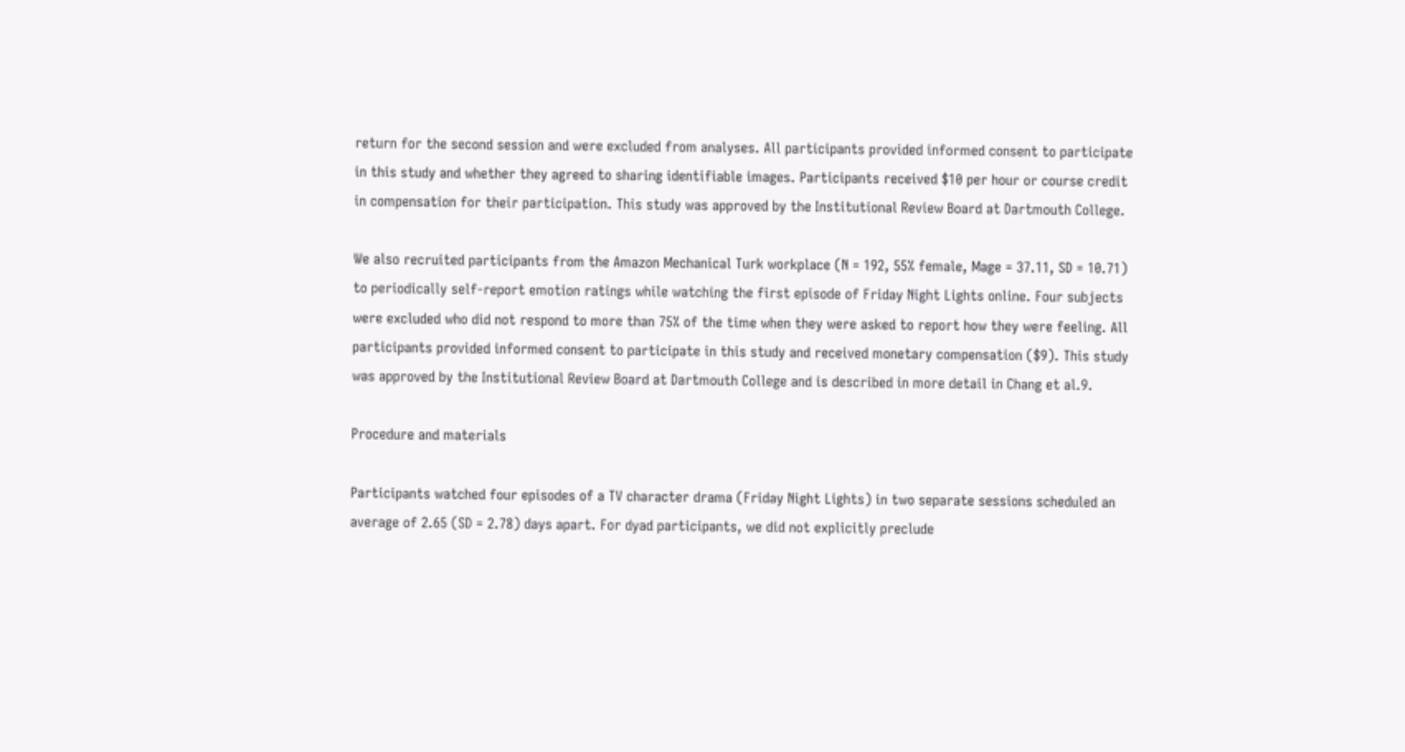return for the second session and were excluded from analyses. All participants provided informed consent to participate in this study and whether they agreed to sharing identifiable images. Participants received $10 per hour or course credit in compensation for their participation. This study was approved by the Institutional Review Board at Dartmouth College.

We also recruited participants from the Amazon Mechanical Turk workplace (N = 192, 55% female, Mage = 37.11, SD = 10.71) to periodically self-report emotion ratings while watching the first episode of Friday Night Lights online. Four subjects were excluded who did not respond to more than 75% of the time when they were asked to report how they were feeling. All participants provided informed consent to participate in this study and received monetary compensation ($9). This study was approved by the Institutional Review Board at Dartmouth College and is described in more detail in Chang et al.9.

Procedure and materials

Participants watched four episodes of a TV character drama (Friday Night Lights) in two separate sessions scheduled an average of 2.65 (SD = 2.78) days apart. For dyad participants, we did not explicitly preclude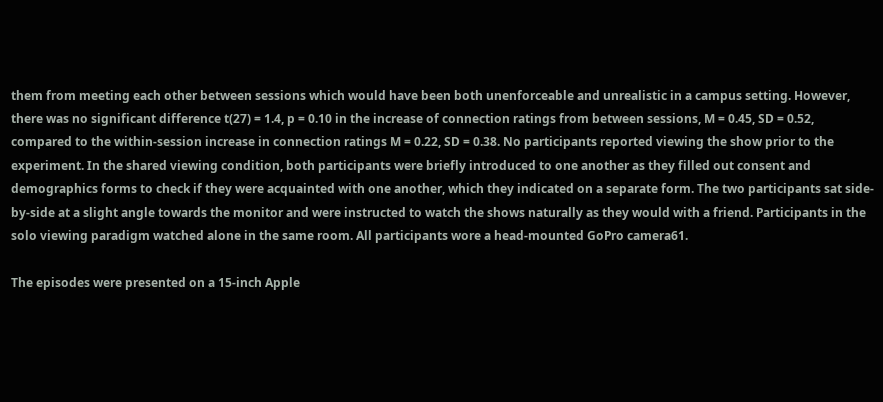them from meeting each other between sessions which would have been both unenforceable and unrealistic in a campus setting. However, there was no significant difference t(27) = 1.4, p = 0.10 in the increase of connection ratings from between sessions, M = 0.45, SD = 0.52, compared to the within-session increase in connection ratings M = 0.22, SD = 0.38. No participants reported viewing the show prior to the experiment. In the shared viewing condition, both participants were briefly introduced to one another as they filled out consent and demographics forms to check if they were acquainted with one another, which they indicated on a separate form. The two participants sat side-by-side at a slight angle towards the monitor and were instructed to watch the shows naturally as they would with a friend. Participants in the solo viewing paradigm watched alone in the same room. All participants wore a head-mounted GoPro camera61.

The episodes were presented on a 15-inch Apple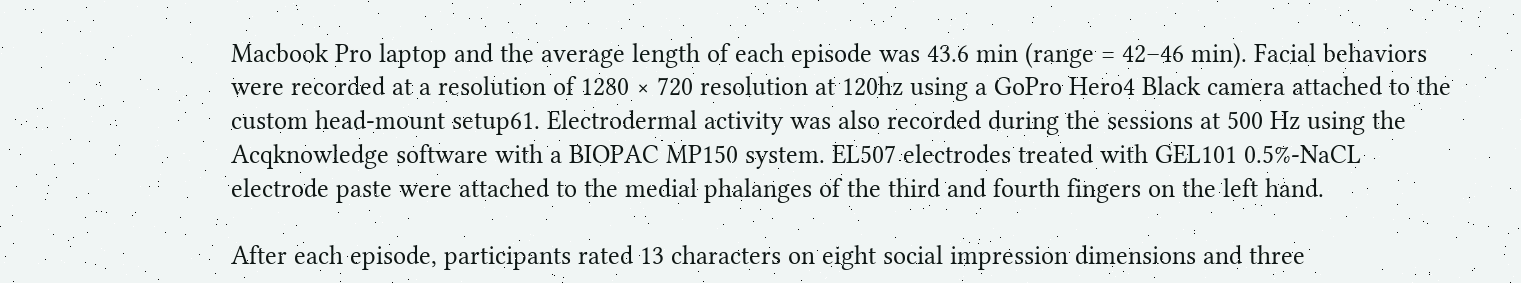Macbook Pro laptop and the average length of each episode was 43.6 min (range = 42–46 min). Facial behaviors were recorded at a resolution of 1280 × 720 resolution at 120hz using a GoPro Hero4 Black camera attached to the custom head-mount setup61. Electrodermal activity was also recorded during the sessions at 500 Hz using the Acqknowledge software with a BIOPAC MP150 system. EL507 electrodes treated with GEL101 0.5%-NaCL electrode paste were attached to the medial phalanges of the third and fourth fingers on the left hand.

After each episode, participants rated 13 characters on eight social impression dimensions and three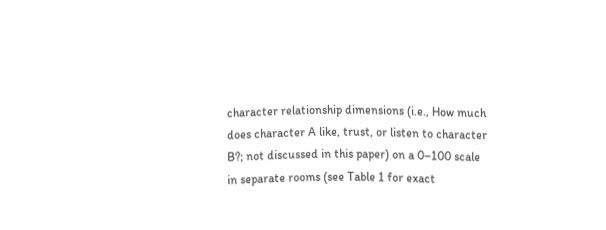character relationship dimensions (i.e., How much does character A like, trust, or listen to character B?; not discussed in this paper) on a 0–100 scale in separate rooms (see Table 1 for exact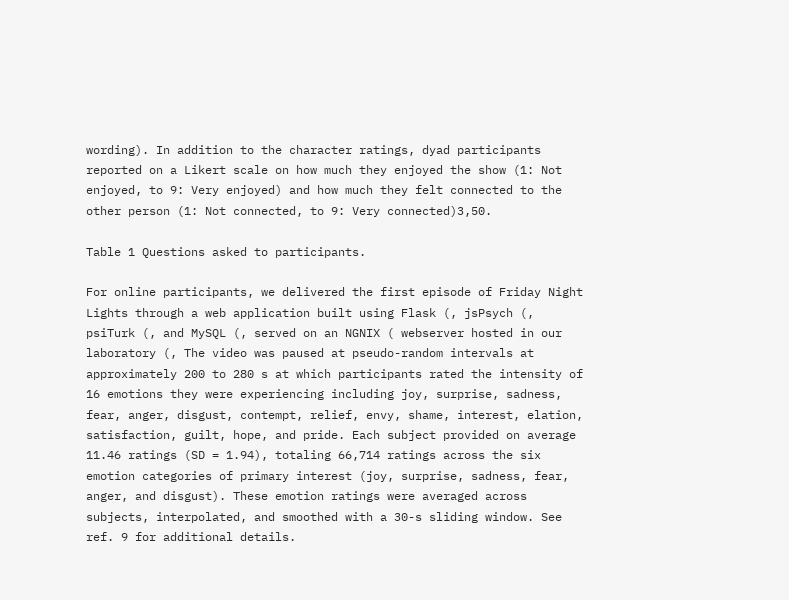wording). In addition to the character ratings, dyad participants reported on a Likert scale on how much they enjoyed the show (1: Not enjoyed, to 9: Very enjoyed) and how much they felt connected to the other person (1: Not connected, to 9: Very connected)3,50.

Table 1 Questions asked to participants.

For online participants, we delivered the first episode of Friday Night Lights through a web application built using Flask (, jsPsych (, psiTurk (, and MySQL (, served on an NGNIX ( webserver hosted in our laboratory (, The video was paused at pseudo-random intervals at approximately 200 to 280 s at which participants rated the intensity of 16 emotions they were experiencing including joy, surprise, sadness, fear, anger, disgust, contempt, relief, envy, shame, interest, elation, satisfaction, guilt, hope, and pride. Each subject provided on average 11.46 ratings (SD = 1.94), totaling 66,714 ratings across the six emotion categories of primary interest (joy, surprise, sadness, fear, anger, and disgust). These emotion ratings were averaged across subjects, interpolated, and smoothed with a 30-s sliding window. See ref. 9 for additional details.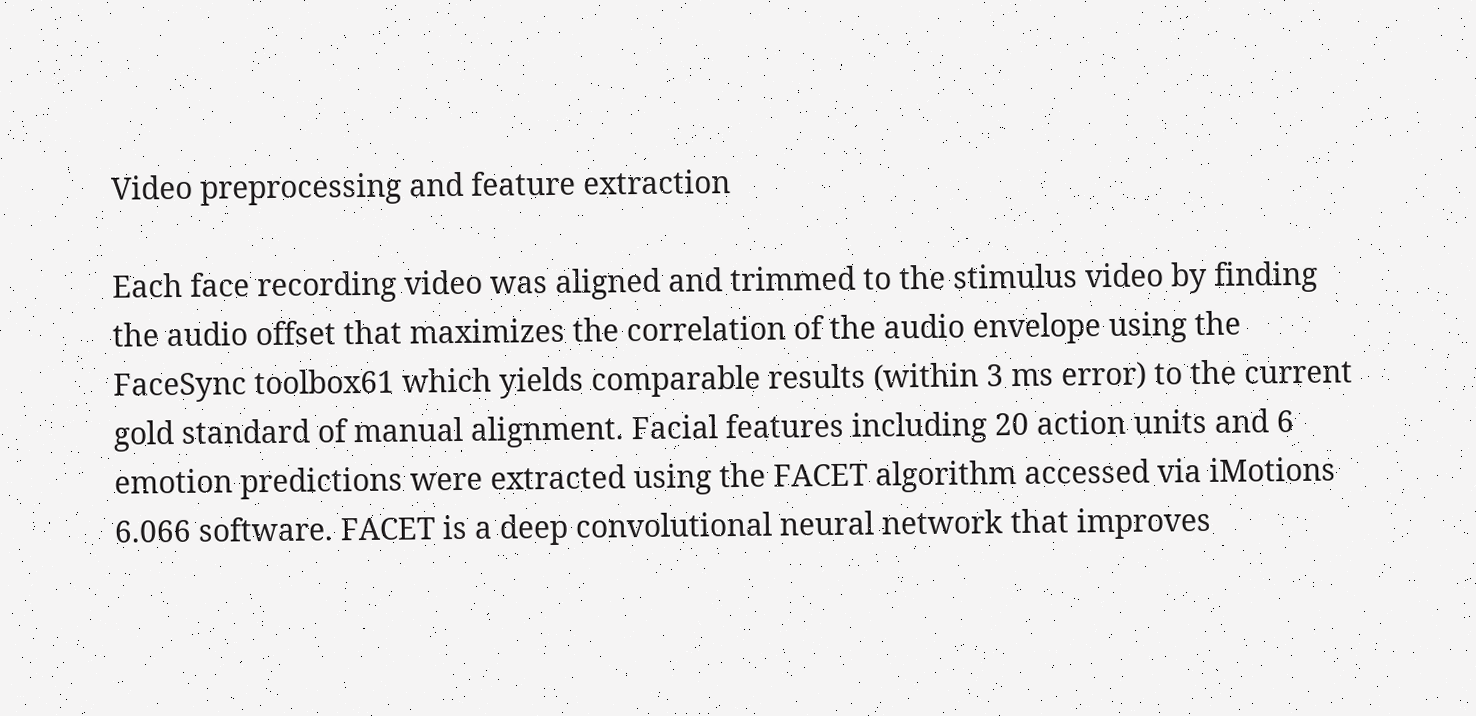Video preprocessing and feature extraction

Each face recording video was aligned and trimmed to the stimulus video by finding the audio offset that maximizes the correlation of the audio envelope using the FaceSync toolbox61 which yields comparable results (within 3 ms error) to the current gold standard of manual alignment. Facial features including 20 action units and 6 emotion predictions were extracted using the FACET algorithm accessed via iMotions 6.066 software. FACET is a deep convolutional neural network that improves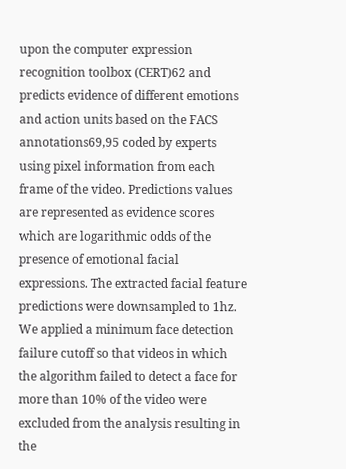upon the computer expression recognition toolbox (CERT)62 and predicts evidence of different emotions and action units based on the FACS annotations69,95 coded by experts using pixel information from each frame of the video. Predictions values are represented as evidence scores which are logarithmic odds of the presence of emotional facial expressions. The extracted facial feature predictions were downsampled to 1hz. We applied a minimum face detection failure cutoff so that videos in which the algorithm failed to detect a face for more than 10% of the video were excluded from the analysis resulting in the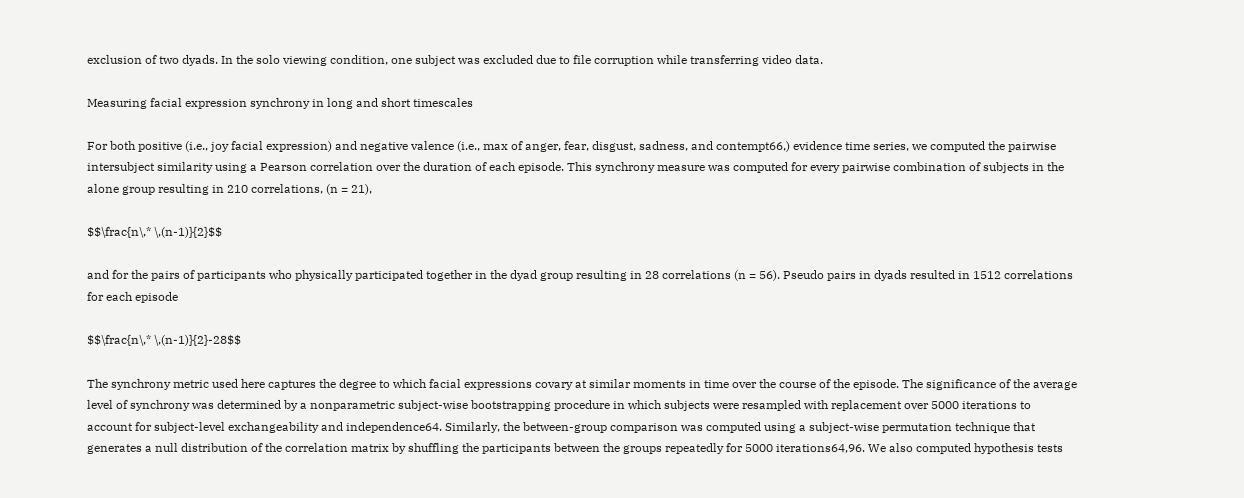exclusion of two dyads. In the solo viewing condition, one subject was excluded due to file corruption while transferring video data.

Measuring facial expression synchrony in long and short timescales

For both positive (i.e., joy facial expression) and negative valence (i.e., max of anger, fear, disgust, sadness, and contempt66,) evidence time series, we computed the pairwise intersubject similarity using a Pearson correlation over the duration of each episode. This synchrony measure was computed for every pairwise combination of subjects in the alone group resulting in 210 correlations, (n = 21),

$$\frac{n\,* \,(n-1)}{2}$$

and for the pairs of participants who physically participated together in the dyad group resulting in 28 correlations (n = 56). Pseudo pairs in dyads resulted in 1512 correlations for each episode

$$\frac{n\,* \,(n-1)}{2}-28$$

The synchrony metric used here captures the degree to which facial expressions covary at similar moments in time over the course of the episode. The significance of the average level of synchrony was determined by a nonparametric subject-wise bootstrapping procedure in which subjects were resampled with replacement over 5000 iterations to account for subject-level exchangeability and independence64. Similarly, the between-group comparison was computed using a subject-wise permutation technique that generates a null distribution of the correlation matrix by shuffling the participants between the groups repeatedly for 5000 iterations64,96. We also computed hypothesis tests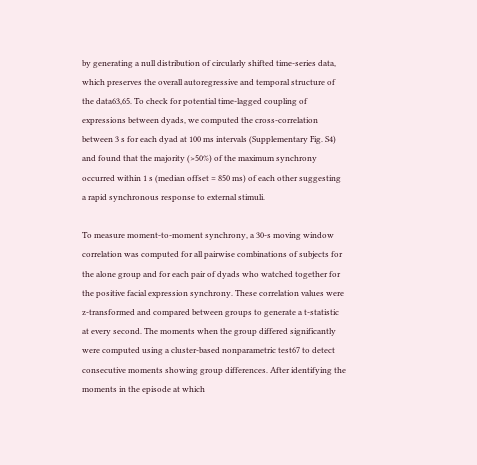by generating a null distribution of circularly shifted time-series data, which preserves the overall autoregressive and temporal structure of the data63,65. To check for potential time-lagged coupling of expressions between dyads, we computed the cross-correlation between 3 s for each dyad at 100 ms intervals (Supplementary Fig. S4) and found that the majority (>50%) of the maximum synchrony occurred within 1 s (median offset = 850 ms) of each other suggesting a rapid synchronous response to external stimuli.

To measure moment-to-moment synchrony, a 30-s moving window correlation was computed for all pairwise combinations of subjects for the alone group and for each pair of dyads who watched together for the positive facial expression synchrony. These correlation values were z-transformed and compared between groups to generate a t-statistic at every second. The moments when the group differed significantly were computed using a cluster-based nonparametric test67 to detect consecutive moments showing group differences. After identifying the moments in the episode at which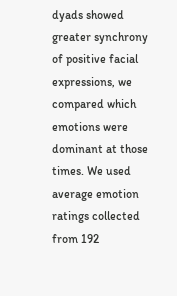dyads showed greater synchrony of positive facial expressions, we compared which emotions were dominant at those times. We used average emotion ratings collected from 192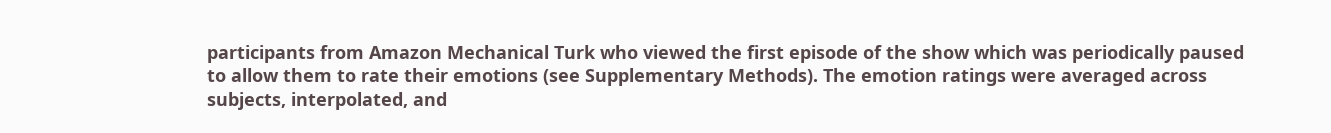participants from Amazon Mechanical Turk who viewed the first episode of the show which was periodically paused to allow them to rate their emotions (see Supplementary Methods). The emotion ratings were averaged across subjects, interpolated, and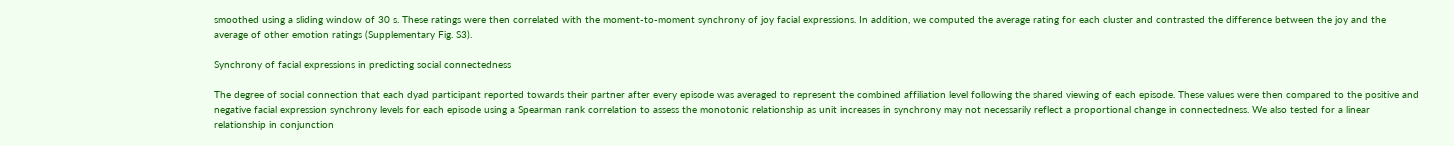smoothed using a sliding window of 30 s. These ratings were then correlated with the moment-to-moment synchrony of joy facial expressions. In addition, we computed the average rating for each cluster and contrasted the difference between the joy and the average of other emotion ratings (Supplementary Fig. S3).

Synchrony of facial expressions in predicting social connectedness

The degree of social connection that each dyad participant reported towards their partner after every episode was averaged to represent the combined affiliation level following the shared viewing of each episode. These values were then compared to the positive and negative facial expression synchrony levels for each episode using a Spearman rank correlation to assess the monotonic relationship as unit increases in synchrony may not necessarily reflect a proportional change in connectedness. We also tested for a linear relationship in conjunction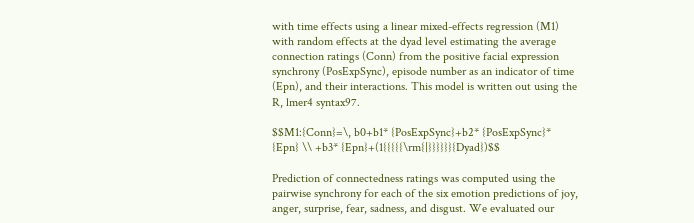with time effects using a linear mixed-effects regression (M1) with random effects at the dyad level estimating the average connection ratings (Conn) from the positive facial expression synchrony (PosExpSync), episode number as an indicator of time (Epn), and their interactions. This model is written out using the R, lmer4 syntax97.

$$M1:{Conn}=\, b0+b1* {PosExpSync}+b2* {PosExpSync}* {Epn} \\ +b3* {Epn}+(1{{{{{\rm{|}}}}}}{Dyad})$$

Prediction of connectedness ratings was computed using the pairwise synchrony for each of the six emotion predictions of joy, anger, surprise, fear, sadness, and disgust. We evaluated our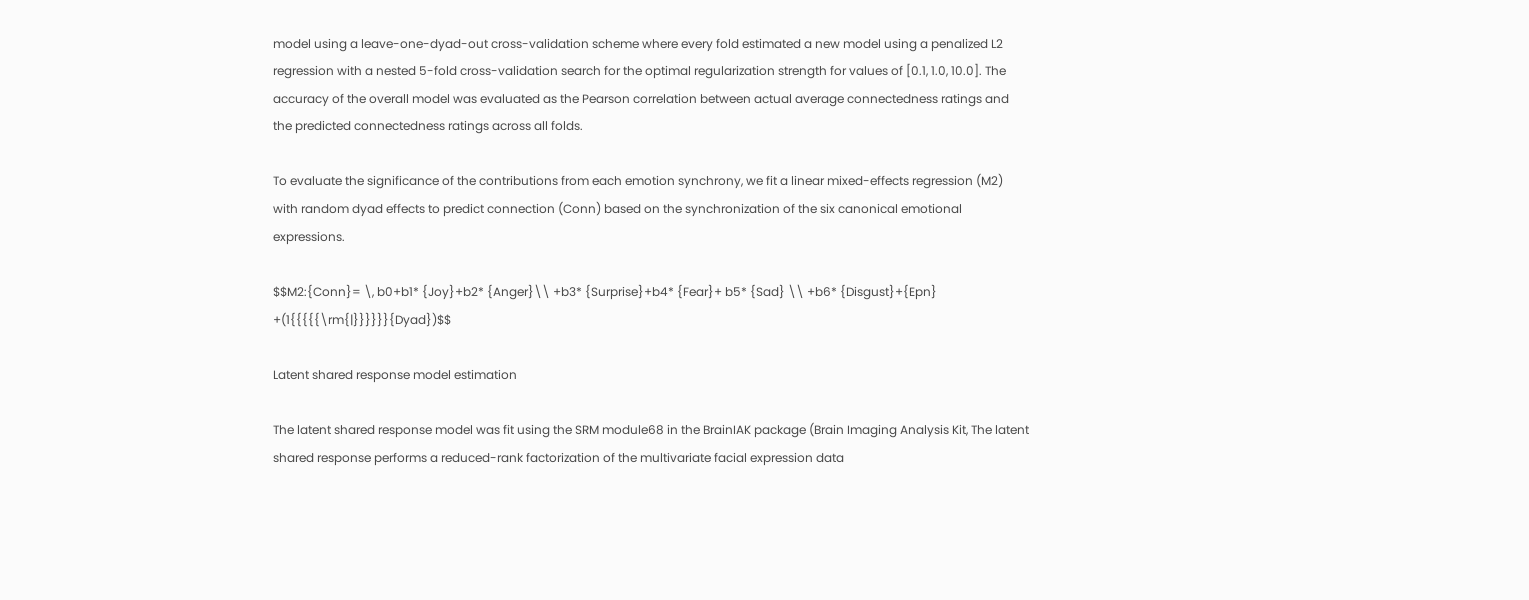model using a leave-one-dyad-out cross-validation scheme where every fold estimated a new model using a penalized L2 regression with a nested 5-fold cross-validation search for the optimal regularization strength for values of [0.1, 1.0, 10.0]. The accuracy of the overall model was evaluated as the Pearson correlation between actual average connectedness ratings and the predicted connectedness ratings across all folds.

To evaluate the significance of the contributions from each emotion synchrony, we fit a linear mixed-effects regression (M2) with random dyad effects to predict connection (Conn) based on the synchronization of the six canonical emotional expressions.

$$M2:{Conn}= \, b0+b1* {Joy}+b2* {Anger}\\ +b3* {Surprise}+b4* {Fear}+ b5* {Sad} \\ +b6* {Disgust}+{Epn} +(1{{{{{\rm{|}}}}}}{Dyad})$$

Latent shared response model estimation

The latent shared response model was fit using the SRM module68 in the BrainIAK package (Brain Imaging Analysis Kit, The latent shared response performs a reduced-rank factorization of the multivariate facial expression data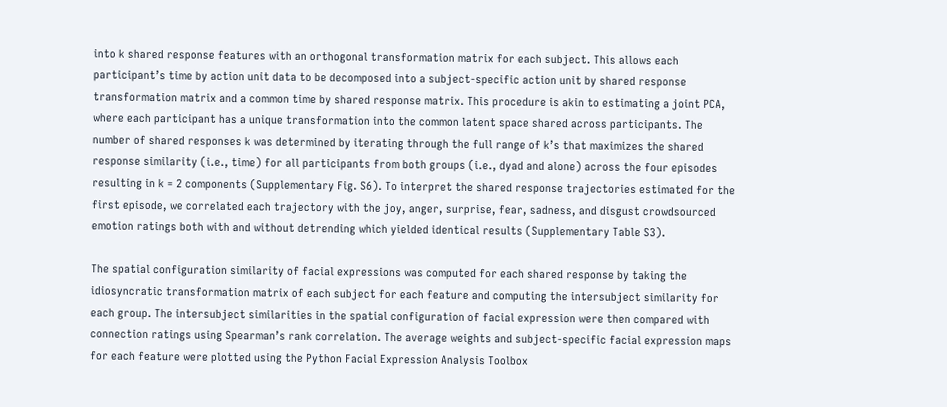into k shared response features with an orthogonal transformation matrix for each subject. This allows each participant’s time by action unit data to be decomposed into a subject-specific action unit by shared response transformation matrix and a common time by shared response matrix. This procedure is akin to estimating a joint PCA, where each participant has a unique transformation into the common latent space shared across participants. The number of shared responses k was determined by iterating through the full range of k’s that maximizes the shared response similarity (i.e., time) for all participants from both groups (i.e., dyad and alone) across the four episodes resulting in k = 2 components (Supplementary Fig. S6). To interpret the shared response trajectories estimated for the first episode, we correlated each trajectory with the joy, anger, surprise, fear, sadness, and disgust crowdsourced emotion ratings both with and without detrending which yielded identical results (Supplementary Table S3).

The spatial configuration similarity of facial expressions was computed for each shared response by taking the idiosyncratic transformation matrix of each subject for each feature and computing the intersubject similarity for each group. The intersubject similarities in the spatial configuration of facial expression were then compared with connection ratings using Spearman’s rank correlation. The average weights and subject-specific facial expression maps for each feature were plotted using the Python Facial Expression Analysis Toolbox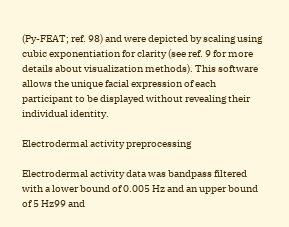(Py-FEAT; ref. 98) and were depicted by scaling using cubic exponentiation for clarity (see ref. 9 for more details about visualization methods). This software allows the unique facial expression of each participant to be displayed without revealing their individual identity.

Electrodermal activity preprocessing

Electrodermal activity data was bandpass filtered with a lower bound of 0.005 Hz and an upper bound of 5 Hz99 and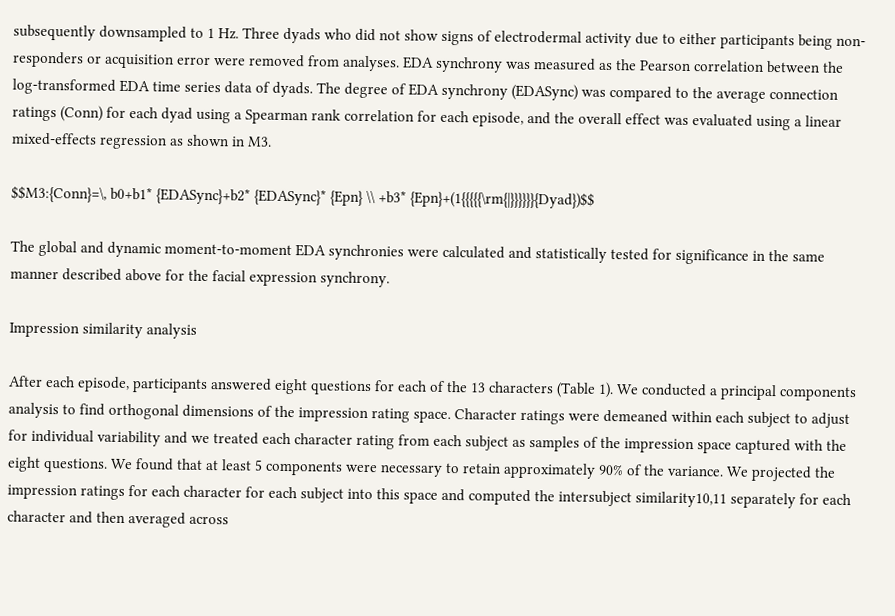subsequently downsampled to 1 Hz. Three dyads who did not show signs of electrodermal activity due to either participants being non-responders or acquisition error were removed from analyses. EDA synchrony was measured as the Pearson correlation between the log-transformed EDA time series data of dyads. The degree of EDA synchrony (EDASync) was compared to the average connection ratings (Conn) for each dyad using a Spearman rank correlation for each episode, and the overall effect was evaluated using a linear mixed-effects regression as shown in M3.

$$M3:{Conn}=\, b0+b1* {EDASync}+b2* {EDASync}* {Epn} \\ +b3* {Epn}+(1{{{{{\rm{|}}}}}}{Dyad})$$

The global and dynamic moment-to-moment EDA synchronies were calculated and statistically tested for significance in the same manner described above for the facial expression synchrony.

Impression similarity analysis

After each episode, participants answered eight questions for each of the 13 characters (Table 1). We conducted a principal components analysis to find orthogonal dimensions of the impression rating space. Character ratings were demeaned within each subject to adjust for individual variability and we treated each character rating from each subject as samples of the impression space captured with the eight questions. We found that at least 5 components were necessary to retain approximately 90% of the variance. We projected the impression ratings for each character for each subject into this space and computed the intersubject similarity10,11 separately for each character and then averaged across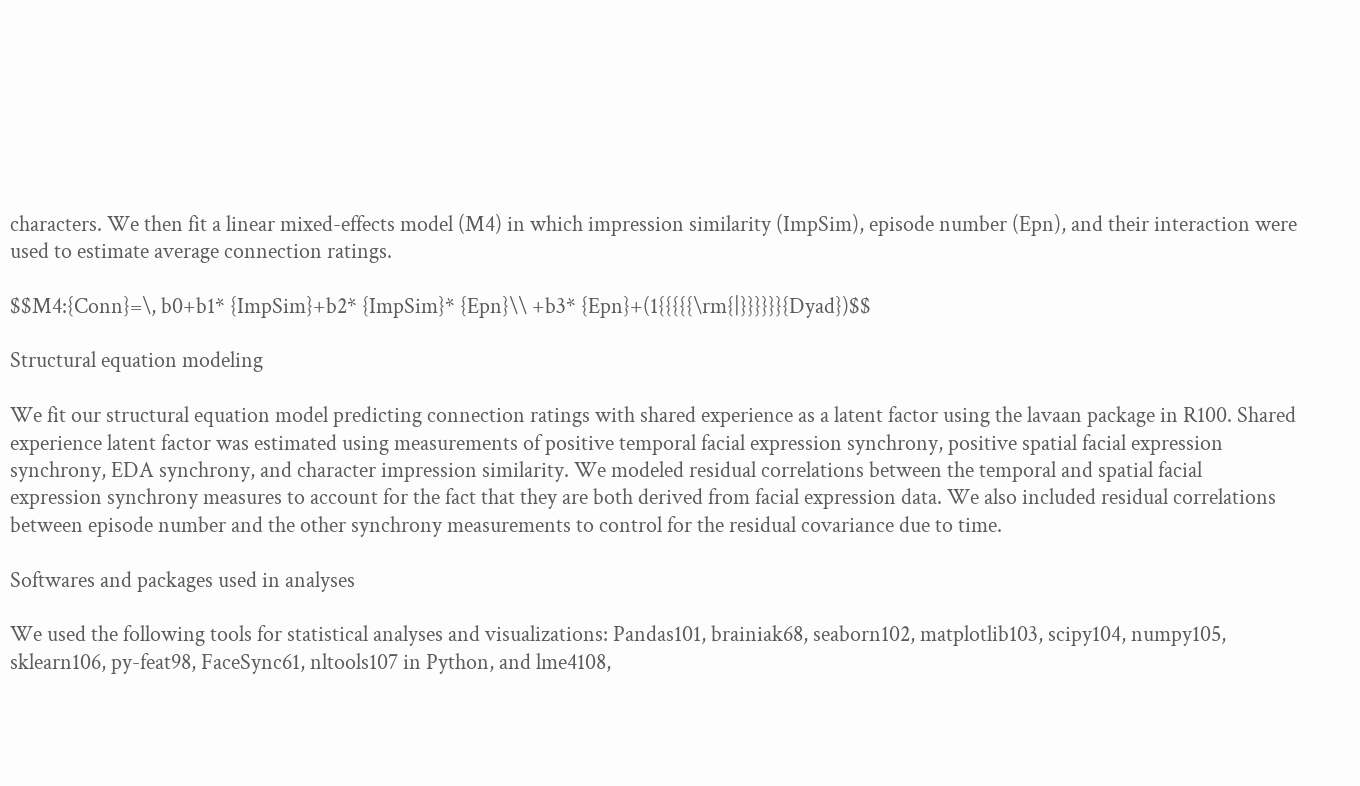characters. We then fit a linear mixed-effects model (M4) in which impression similarity (ImpSim), episode number (Epn), and their interaction were used to estimate average connection ratings.

$$M4:{Conn}=\, b0+b1* {ImpSim}+b2* {ImpSim}* {Epn}\\ +b3* {Epn}+(1{{{{{\rm{|}}}}}}{Dyad})$$

Structural equation modeling

We fit our structural equation model predicting connection ratings with shared experience as a latent factor using the lavaan package in R100. Shared experience latent factor was estimated using measurements of positive temporal facial expression synchrony, positive spatial facial expression synchrony, EDA synchrony, and character impression similarity. We modeled residual correlations between the temporal and spatial facial expression synchrony measures to account for the fact that they are both derived from facial expression data. We also included residual correlations between episode number and the other synchrony measurements to control for the residual covariance due to time.

Softwares and packages used in analyses

We used the following tools for statistical analyses and visualizations: Pandas101, brainiak68, seaborn102, matplotlib103, scipy104, numpy105, sklearn106, py-feat98, FaceSync61, nltools107 in Python, and lme4108,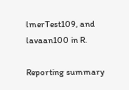lmerTest109, and lavaan100 in R.

Reporting summary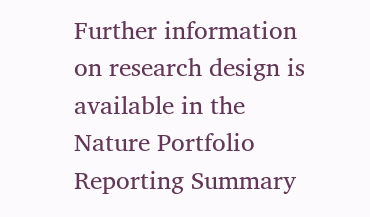Further information on research design is available in the Nature Portfolio Reporting Summary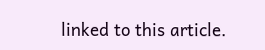linked to this article.